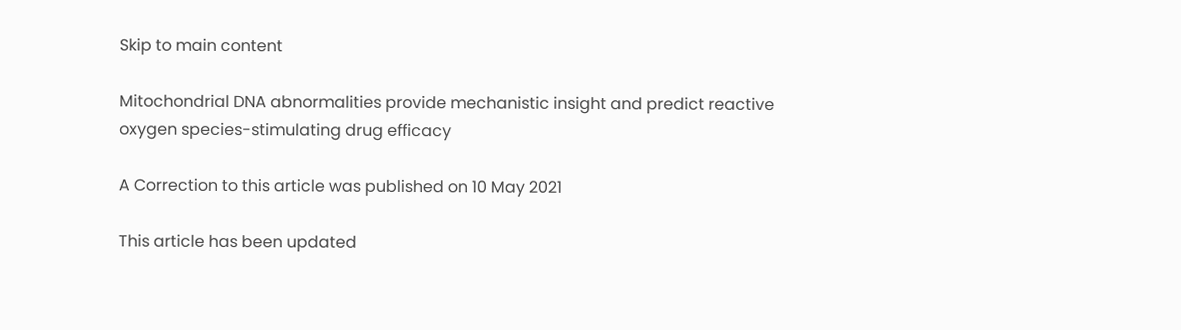Skip to main content

Mitochondrial DNA abnormalities provide mechanistic insight and predict reactive oxygen species-stimulating drug efficacy

A Correction to this article was published on 10 May 2021

This article has been updated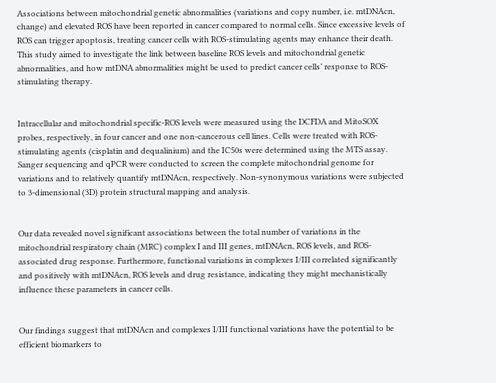Associations between mitochondrial genetic abnormalities (variations and copy number, i.e. mtDNAcn, change) and elevated ROS have been reported in cancer compared to normal cells. Since excessive levels of ROS can trigger apoptosis, treating cancer cells with ROS-stimulating agents may enhance their death. This study aimed to investigate the link between baseline ROS levels and mitochondrial genetic abnormalities, and how mtDNA abnormalities might be used to predict cancer cells’ response to ROS-stimulating therapy.


Intracellular and mitochondrial specific-ROS levels were measured using the DCFDA and MitoSOX probes, respectively, in four cancer and one non-cancerous cell lines. Cells were treated with ROS-stimulating agents (cisplatin and dequalinium) and the IC50s were determined using the MTS assay. Sanger sequencing and qPCR were conducted to screen the complete mitochondrial genome for variations and to relatively quantify mtDNAcn, respectively. Non-synonymous variations were subjected to 3-dimensional (3D) protein structural mapping and analysis.


Our data revealed novel significant associations between the total number of variations in the mitochondrial respiratory chain (MRC) complex I and III genes, mtDNAcn, ROS levels, and ROS-associated drug response. Furthermore, functional variations in complexes I/III correlated significantly and positively with mtDNAcn, ROS levels and drug resistance, indicating they might mechanistically influence these parameters in cancer cells.


Our findings suggest that mtDNAcn and complexes I/III functional variations have the potential to be efficient biomarkers to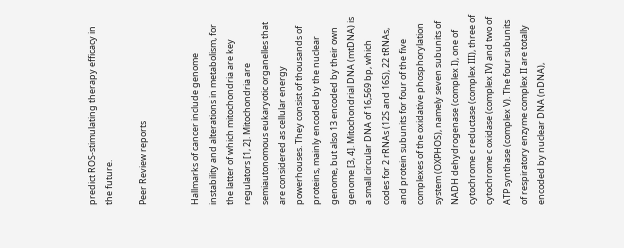predict ROS-stimulating therapy efficacy in the future.

Peer Review reports


Hallmarks of cancer include genome instability and alterations in metabolism, for the latter of which mitochondria are key regulators [1, 2]. Mitochondria are semiautonomous eukaryotic organelles that are considered as cellular energy powerhouses. They consist of thousands of proteins, mainly encoded by the nuclear genome, but also 13 encoded by their own genome [3, 4]. Mitochondrial DNA (mtDNA) is a small circular DNA of 16,569 bp, which codes for 2 rRNAs (12S and 16S), 22 tRNAs, and protein subunits for four of the five complexes of the oxidative phosphorylation system (OXPHOS), namely seven subunits of NADH dehydrogenase (complex I), one of cytochrome c reductase (complex III), three of cytochrome c oxidase (complex IV) and two of ATP synthase (complex V). The four subunits of respiratory enzyme complex II are totally encoded by nuclear DNA (nDNA),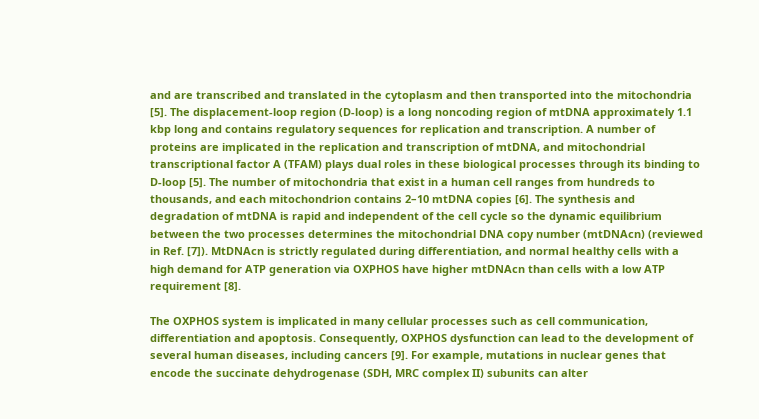and are transcribed and translated in the cytoplasm and then transported into the mitochondria [5]. The displacement-loop region (D-loop) is a long noncoding region of mtDNA approximately 1.1 kbp long and contains regulatory sequences for replication and transcription. A number of proteins are implicated in the replication and transcription of mtDNA, and mitochondrial transcriptional factor A (TFAM) plays dual roles in these biological processes through its binding to D-loop [5]. The number of mitochondria that exist in a human cell ranges from hundreds to thousands, and each mitochondrion contains 2–10 mtDNA copies [6]. The synthesis and degradation of mtDNA is rapid and independent of the cell cycle so the dynamic equilibrium between the two processes determines the mitochondrial DNA copy number (mtDNAcn) (reviewed in Ref. [7]). MtDNAcn is strictly regulated during differentiation, and normal healthy cells with a high demand for ATP generation via OXPHOS have higher mtDNAcn than cells with a low ATP requirement [8].

The OXPHOS system is implicated in many cellular processes such as cell communication, differentiation and apoptosis. Consequently, OXPHOS dysfunction can lead to the development of several human diseases, including cancers [9]. For example, mutations in nuclear genes that encode the succinate dehydrogenase (SDH, MRC complex II) subunits can alter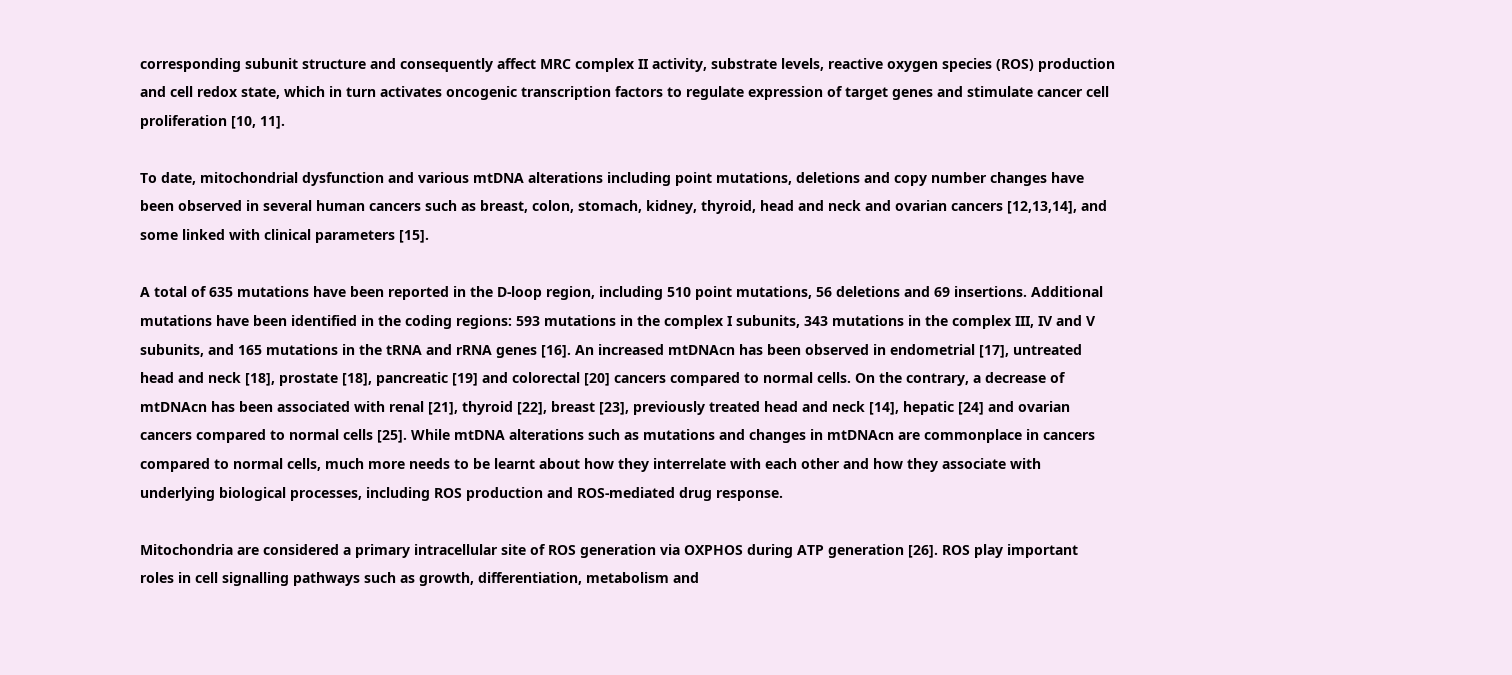corresponding subunit structure and consequently affect MRC complex II activity, substrate levels, reactive oxygen species (ROS) production and cell redox state, which in turn activates oncogenic transcription factors to regulate expression of target genes and stimulate cancer cell proliferation [10, 11].

To date, mitochondrial dysfunction and various mtDNA alterations including point mutations, deletions and copy number changes have been observed in several human cancers such as breast, colon, stomach, kidney, thyroid, head and neck and ovarian cancers [12,13,14], and some linked with clinical parameters [15].

A total of 635 mutations have been reported in the D-loop region, including 510 point mutations, 56 deletions and 69 insertions. Additional mutations have been identified in the coding regions: 593 mutations in the complex I subunits, 343 mutations in the complex III, IV and V subunits, and 165 mutations in the tRNA and rRNA genes [16]. An increased mtDNAcn has been observed in endometrial [17], untreated head and neck [18], prostate [18], pancreatic [19] and colorectal [20] cancers compared to normal cells. On the contrary, a decrease of mtDNAcn has been associated with renal [21], thyroid [22], breast [23], previously treated head and neck [14], hepatic [24] and ovarian cancers compared to normal cells [25]. While mtDNA alterations such as mutations and changes in mtDNAcn are commonplace in cancers compared to normal cells, much more needs to be learnt about how they interrelate with each other and how they associate with underlying biological processes, including ROS production and ROS-mediated drug response.

Mitochondria are considered a primary intracellular site of ROS generation via OXPHOS during ATP generation [26]. ROS play important roles in cell signalling pathways such as growth, differentiation, metabolism and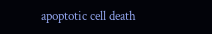apoptotic cell death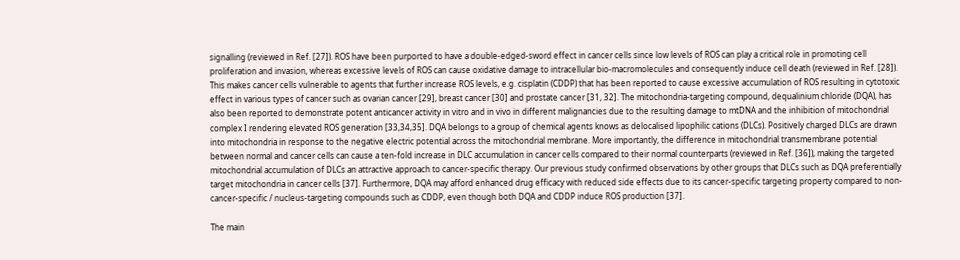signalling (reviewed in Ref. [27]). ROS have been purported to have a double-edged-sword effect in cancer cells since low levels of ROS can play a critical role in promoting cell proliferation and invasion, whereas excessive levels of ROS can cause oxidative damage to intracellular bio-macromolecules and consequently induce cell death (reviewed in Ref. [28]). This makes cancer cells vulnerable to agents that further increase ROS levels, e.g. cisplatin (CDDP) that has been reported to cause excessive accumulation of ROS resulting in cytotoxic effect in various types of cancer such as ovarian cancer [29], breast cancer [30] and prostate cancer [31, 32]. The mitochondria-targeting compound, dequalinium chloride (DQA), has also been reported to demonstrate potent anticancer activity in vitro and in vivo in different malignancies due to the resulting damage to mtDNA and the inhibition of mitochondrial complex I rendering elevated ROS generation [33,34,35]. DQA belongs to a group of chemical agents knows as delocalised lipophilic cations (DLCs). Positively charged DLCs are drawn into mitochondria in response to the negative electric potential across the mitochondrial membrane. More importantly, the difference in mitochondrial transmembrane potential between normal and cancer cells can cause a ten-fold increase in DLC accumulation in cancer cells compared to their normal counterparts (reviewed in Ref. [36]), making the targeted mitochondrial accumulation of DLCs an attractive approach to cancer-specific therapy. Our previous study confirmed observations by other groups that DLCs such as DQA preferentially target mitochondria in cancer cells [37]. Furthermore, DQA may afford enhanced drug efficacy with reduced side effects due to its cancer-specific targeting property compared to non-cancer-specific / nucleus-targeting compounds such as CDDP, even though both DQA and CDDP induce ROS production [37].

The main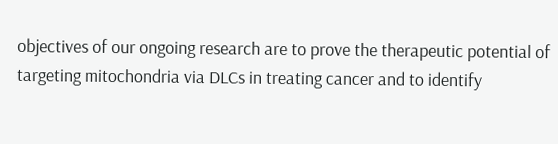objectives of our ongoing research are to prove the therapeutic potential of targeting mitochondria via DLCs in treating cancer and to identify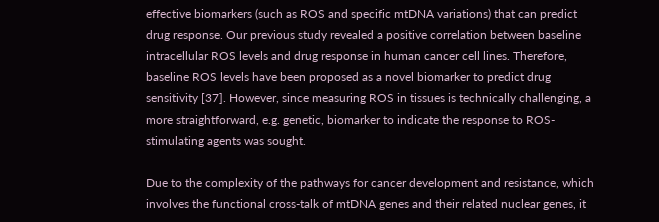effective biomarkers (such as ROS and specific mtDNA variations) that can predict drug response. Our previous study revealed a positive correlation between baseline intracellular ROS levels and drug response in human cancer cell lines. Therefore, baseline ROS levels have been proposed as a novel biomarker to predict drug sensitivity [37]. However, since measuring ROS in tissues is technically challenging, a more straightforward, e.g. genetic, biomarker to indicate the response to ROS-stimulating agents was sought.

Due to the complexity of the pathways for cancer development and resistance, which involves the functional cross-talk of mtDNA genes and their related nuclear genes, it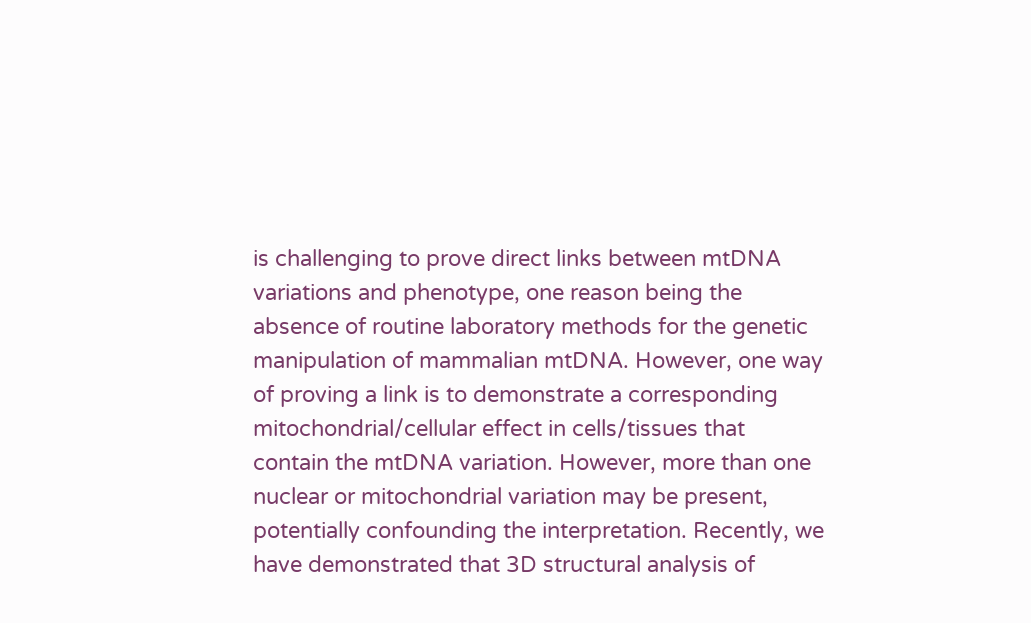is challenging to prove direct links between mtDNA variations and phenotype, one reason being the absence of routine laboratory methods for the genetic manipulation of mammalian mtDNA. However, one way of proving a link is to demonstrate a corresponding mitochondrial/cellular effect in cells/tissues that contain the mtDNA variation. However, more than one nuclear or mitochondrial variation may be present, potentially confounding the interpretation. Recently, we have demonstrated that 3D structural analysis of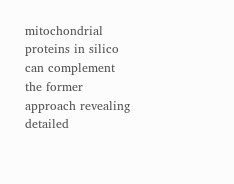mitochondrial proteins in silico can complement the former approach revealing detailed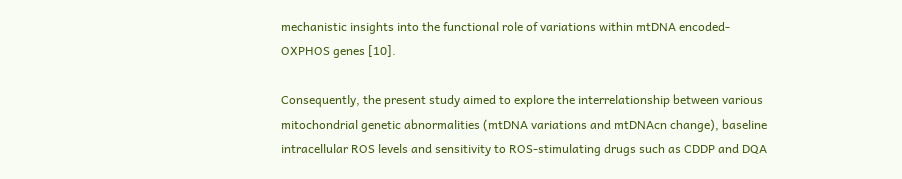mechanistic insights into the functional role of variations within mtDNA encoded-OXPHOS genes [10].

Consequently, the present study aimed to explore the interrelationship between various mitochondrial genetic abnormalities (mtDNA variations and mtDNAcn change), baseline intracellular ROS levels and sensitivity to ROS-stimulating drugs such as CDDP and DQA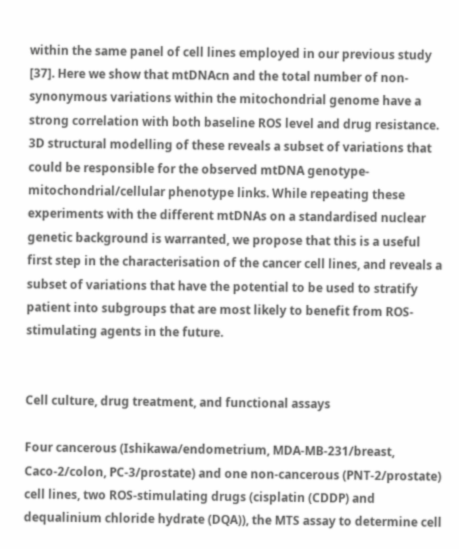within the same panel of cell lines employed in our previous study [37]. Here we show that mtDNAcn and the total number of non-synonymous variations within the mitochondrial genome have a strong correlation with both baseline ROS level and drug resistance. 3D structural modelling of these reveals a subset of variations that could be responsible for the observed mtDNA genotype-mitochondrial/cellular phenotype links. While repeating these experiments with the different mtDNAs on a standardised nuclear genetic background is warranted, we propose that this is a useful first step in the characterisation of the cancer cell lines, and reveals a subset of variations that have the potential to be used to stratify patient into subgroups that are most likely to benefit from ROS-stimulating agents in the future.


Cell culture, drug treatment, and functional assays

Four cancerous (Ishikawa/endometrium, MDA-MB-231/breast, Caco-2/colon, PC-3/prostate) and one non-cancerous (PNT-2/prostate) cell lines, two ROS-stimulating drugs (cisplatin (CDDP) and dequalinium chloride hydrate (DQA)), the MTS assay to determine cell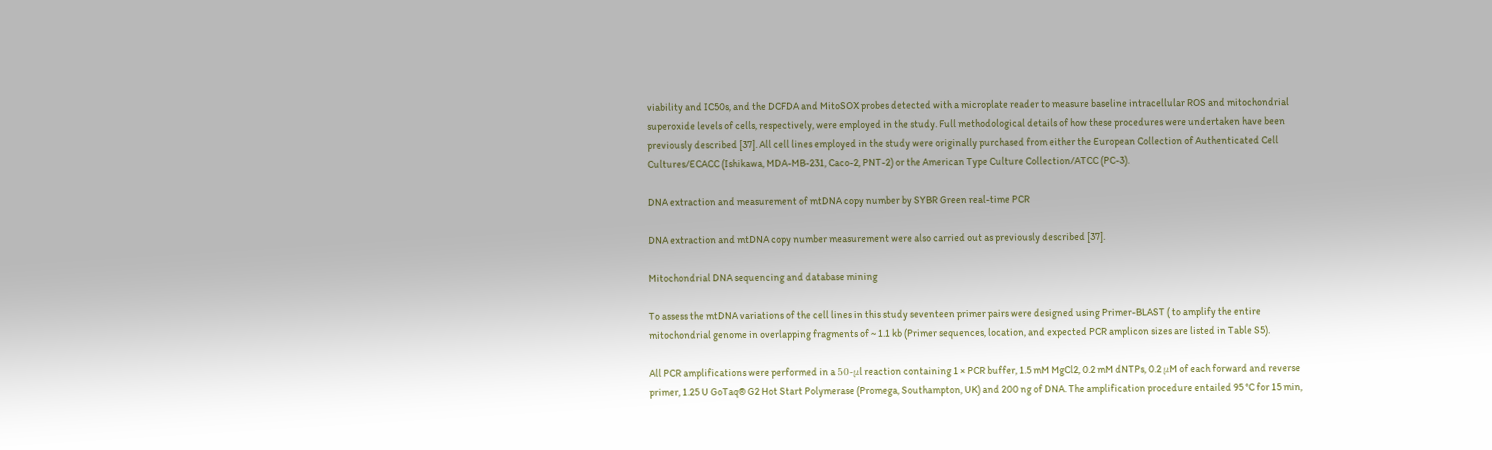viability and IC50s, and the DCFDA and MitoSOX probes detected with a microplate reader to measure baseline intracellular ROS and mitochondrial superoxide levels of cells, respectively, were employed in the study. Full methodological details of how these procedures were undertaken have been previously described [37]. All cell lines employed in the study were originally purchased from either the European Collection of Authenticated Cell Cultures/ECACC (Ishikawa, MDA-MB-231, Caco-2, PNT-2) or the American Type Culture Collection/ATCC (PC-3).

DNA extraction and measurement of mtDNA copy number by SYBR Green real-time PCR

DNA extraction and mtDNA copy number measurement were also carried out as previously described [37].

Mitochondrial DNA sequencing and database mining

To assess the mtDNA variations of the cell lines in this study seventeen primer pairs were designed using Primer-BLAST ( to amplify the entire mitochondrial genome in overlapping fragments of ~ 1.1 kb (Primer sequences, location, and expected PCR amplicon sizes are listed in Table S5).

All PCR amplifications were performed in a 50-μl reaction containing 1 × PCR buffer, 1.5 mM MgCl2, 0.2 mM dNTPs, 0.2 μM of each forward and reverse primer, 1.25 U GoTaq® G2 Hot Start Polymerase (Promega, Southampton, UK) and 200 ng of DNA. The amplification procedure entailed 95 °C for 15 min,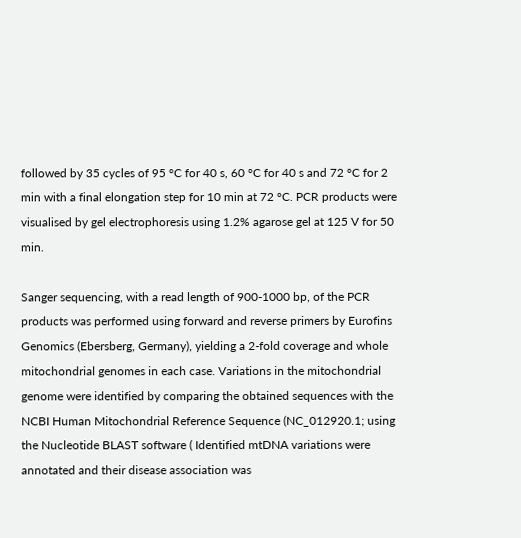followed by 35 cycles of 95 °C for 40 s, 60 °C for 40 s and 72 °C for 2 min with a final elongation step for 10 min at 72 °C. PCR products were visualised by gel electrophoresis using 1.2% agarose gel at 125 V for 50 min.

Sanger sequencing, with a read length of 900-1000 bp, of the PCR products was performed using forward and reverse primers by Eurofins Genomics (Ebersberg, Germany), yielding a 2-fold coverage and whole mitochondrial genomes in each case. Variations in the mitochondrial genome were identified by comparing the obtained sequences with the NCBI Human Mitochondrial Reference Sequence (NC_012920.1; using the Nucleotide BLAST software ( Identified mtDNA variations were annotated and their disease association was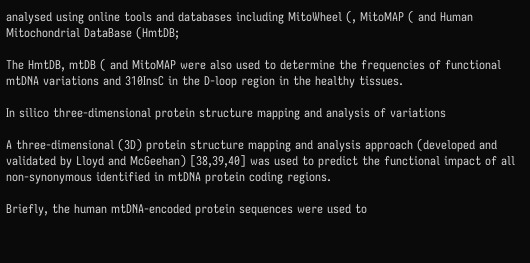analysed using online tools and databases including MitoWheel (, MitoMAP ( and Human Mitochondrial DataBase (HmtDB;

The HmtDB, mtDB ( and MitoMAP were also used to determine the frequencies of functional mtDNA variations and 310InsC in the D-loop region in the healthy tissues.

In silico three-dimensional protein structure mapping and analysis of variations

A three-dimensional (3D) protein structure mapping and analysis approach (developed and validated by Lloyd and McGeehan) [38,39,40] was used to predict the functional impact of all non-synonymous identified in mtDNA protein coding regions.

Briefly, the human mtDNA-encoded protein sequences were used to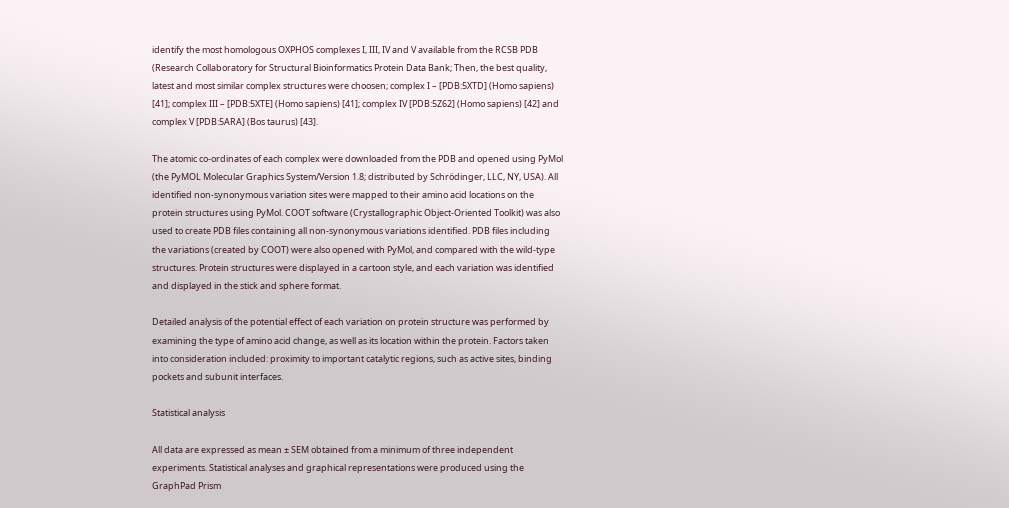identify the most homologous OXPHOS complexes I, III, IV and V available from the RCSB PDB (Research Collaboratory for Structural Bioinformatics Protein Data Bank; Then, the best quality, latest and most similar complex structures were choosen; complex I – [PDB:5XTD] (Homo sapiens) [41]; complex III – [PDB:5XTE] (Homo sapiens) [41]; complex IV [PDB:5Z62] (Homo sapiens) [42] and complex V [PDB:5ARA] (Bos taurus) [43].

The atomic co-ordinates of each complex were downloaded from the PDB and opened using PyMol (the PyMOL Molecular Graphics System/Version 1.8; distributed by Schrödinger, LLC, NY, USA). All identified non-synonymous variation sites were mapped to their amino acid locations on the protein structures using PyMol. COOT software (Crystallographic Object-Oriented Toolkit) was also used to create PDB files containing all non-synonymous variations identified. PDB files including the variations (created by COOT) were also opened with PyMol, and compared with the wild-type structures. Protein structures were displayed in a cartoon style, and each variation was identified and displayed in the stick and sphere format.

Detailed analysis of the potential effect of each variation on protein structure was performed by examining the type of amino acid change, as well as its location within the protein. Factors taken into consideration included: proximity to important catalytic regions, such as active sites, binding pockets and subunit interfaces.

Statistical analysis

All data are expressed as mean ± SEM obtained from a minimum of three independent experiments. Statistical analyses and graphical representations were produced using the GraphPad Prism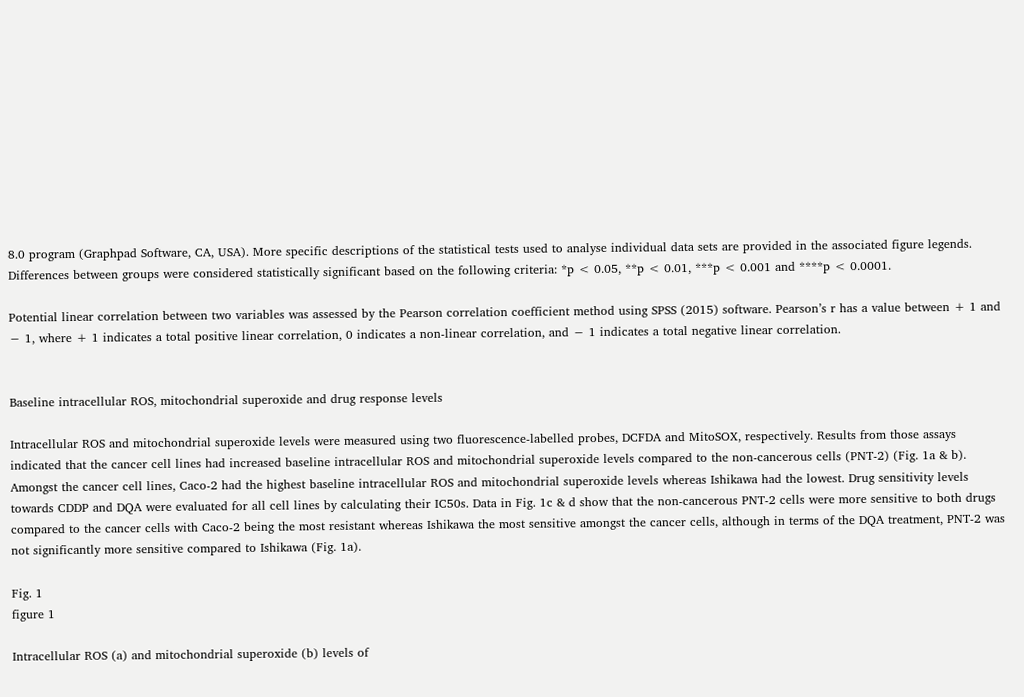8.0 program (Graphpad Software, CA, USA). More specific descriptions of the statistical tests used to analyse individual data sets are provided in the associated figure legends. Differences between groups were considered statistically significant based on the following criteria: *p < 0.05, **p < 0.01, ***p < 0.001 and ****p < 0.0001.

Potential linear correlation between two variables was assessed by the Pearson correlation coefficient method using SPSS (2015) software. Pearson’s r has a value between + 1 and − 1, where + 1 indicates a total positive linear correlation, 0 indicates a non-linear correlation, and − 1 indicates a total negative linear correlation.


Baseline intracellular ROS, mitochondrial superoxide and drug response levels

Intracellular ROS and mitochondrial superoxide levels were measured using two fluorescence-labelled probes, DCFDA and MitoSOX, respectively. Results from those assays indicated that the cancer cell lines had increased baseline intracellular ROS and mitochondrial superoxide levels compared to the non-cancerous cells (PNT-2) (Fig. 1a & b). Amongst the cancer cell lines, Caco-2 had the highest baseline intracellular ROS and mitochondrial superoxide levels whereas Ishikawa had the lowest. Drug sensitivity levels towards CDDP and DQA were evaluated for all cell lines by calculating their IC50s. Data in Fig. 1c & d show that the non-cancerous PNT-2 cells were more sensitive to both drugs compared to the cancer cells with Caco-2 being the most resistant whereas Ishikawa the most sensitive amongst the cancer cells, although in terms of the DQA treatment, PNT-2 was not significantly more sensitive compared to Ishikawa (Fig. 1a).

Fig. 1
figure 1

Intracellular ROS (a) and mitochondrial superoxide (b) levels of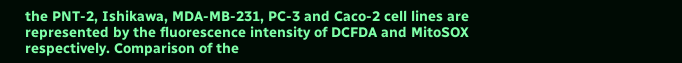the PNT-2, Ishikawa, MDA-MB-231, PC-3 and Caco-2 cell lines are represented by the fluorescence intensity of DCFDA and MitoSOX respectively. Comparison of the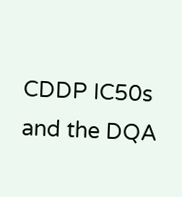CDDP IC50s and the DQA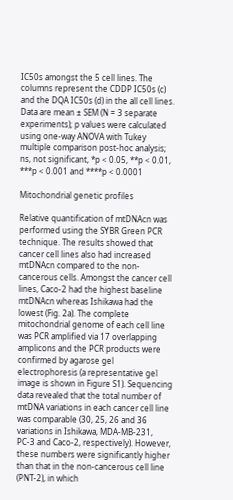IC50s amongst the 5 cell lines. The columns represent the CDDP IC50s (c) and the DQA IC50s (d) in the all cell lines. Data are mean ± SEM (N = 3 separate experiments); p values were calculated using one-way ANOVA with Tukey multiple comparison post-hoc analysis; ns, not significant, *p < 0.05, **p < 0.01, ***p < 0.001 and ****p < 0.0001

Mitochondrial genetic profiles

Relative quantification of mtDNAcn was performed using the SYBR Green PCR technique. The results showed that cancer cell lines also had increased mtDNAcn compared to the non-cancerous cells. Amongst the cancer cell lines, Caco-2 had the highest baseline mtDNAcn whereas Ishikawa had the lowest (Fig. 2a). The complete mitochondrial genome of each cell line was PCR amplified via 17 overlapping amplicons and the PCR products were confirmed by agarose gel electrophoresis (a representative gel image is shown in Figure S1). Sequencing data revealed that the total number of mtDNA variations in each cancer cell line was comparable (30, 25, 26 and 36 variations in Ishikawa, MDA-MB-231, PC-3 and Caco-2, respectively). However, these numbers were significantly higher than that in the non-cancerous cell line (PNT-2), in which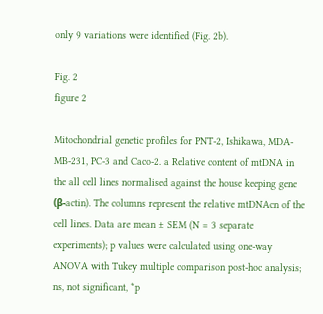only 9 variations were identified (Fig. 2b).

Fig. 2
figure 2

Mitochondrial genetic profiles for PNT-2, Ishikawa, MDA-MB-231, PC-3 and Caco-2. a Relative content of mtDNA in the all cell lines normalised against the house keeping gene (β-actin). The columns represent the relative mtDNAcn of the cell lines. Data are mean ± SEM (N = 3 separate experiments); p values were calculated using one-way ANOVA with Tukey multiple comparison post-hoc analysis; ns, not significant, *p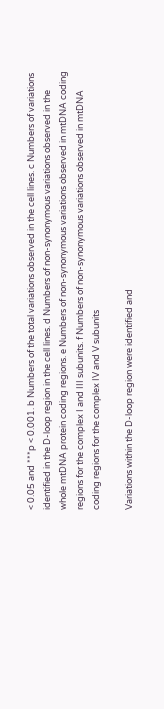< 0.05 and ***p < 0.001. b Numbers of the total variations observed in the cell lines. c Numbers of variations identified in the D-loop region in the cell lines. d Numbers of non-synonymous variations observed in the whole mtDNA protein coding regions. e Numbers of non-synonymous variations observed in mtDNA coding regions for the complex I and III subunits. f Numbers of non-synonymous variations observed in mtDNA coding regions for the complex IV and V subunits

Variations within the D-loop region were identified and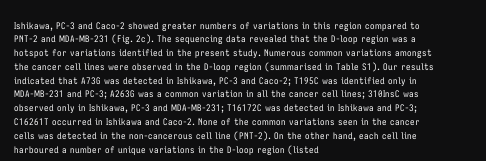Ishikawa, PC-3 and Caco-2 showed greater numbers of variations in this region compared to PNT-2 and MDA-MB-231 (Fig. 2c). The sequencing data revealed that the D-loop region was a hotspot for variations identified in the present study. Numerous common variations amongst the cancer cell lines were observed in the D-loop region (summarised in Table S1). Our results indicated that A73G was detected in Ishikawa, PC-3 and Caco-2; T195C was identified only in MDA-MB-231 and PC-3; A263G was a common variation in all the cancer cell lines; 310InsC was observed only in Ishikawa, PC-3 and MDA-MB-231; T16172C was detected in Ishikawa and PC-3; C16261T occurred in Ishikawa and Caco-2. None of the common variations seen in the cancer cells was detected in the non-cancerous cell line (PNT-2). On the other hand, each cell line harboured a number of unique variations in the D-loop region (listed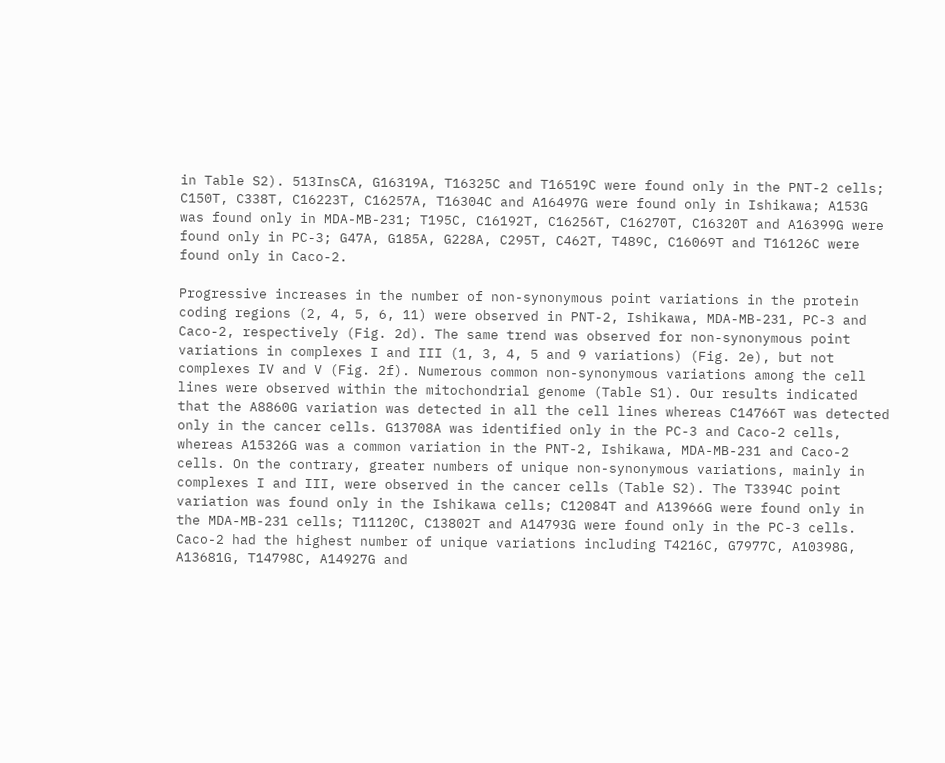in Table S2). 513InsCA, G16319A, T16325C and T16519C were found only in the PNT-2 cells; C150T, C338T, C16223T, C16257A, T16304C and A16497G were found only in Ishikawa; A153G was found only in MDA-MB-231; T195C, C16192T, C16256T, C16270T, C16320T and A16399G were found only in PC-3; G47A, G185A, G228A, C295T, C462T, T489C, C16069T and T16126C were found only in Caco-2.

Progressive increases in the number of non-synonymous point variations in the protein coding regions (2, 4, 5, 6, 11) were observed in PNT-2, Ishikawa, MDA-MB-231, PC-3 and Caco-2, respectively (Fig. 2d). The same trend was observed for non-synonymous point variations in complexes I and III (1, 3, 4, 5 and 9 variations) (Fig. 2e), but not complexes IV and V (Fig. 2f). Numerous common non-synonymous variations among the cell lines were observed within the mitochondrial genome (Table S1). Our results indicated that the A8860G variation was detected in all the cell lines whereas C14766T was detected only in the cancer cells. G13708A was identified only in the PC-3 and Caco-2 cells, whereas A15326G was a common variation in the PNT-2, Ishikawa, MDA-MB-231 and Caco-2 cells. On the contrary, greater numbers of unique non-synonymous variations, mainly in complexes I and III, were observed in the cancer cells (Table S2). The T3394C point variation was found only in the Ishikawa cells; C12084T and A13966G were found only in the MDA-MB-231 cells; T11120C, C13802T and A14793G were found only in the PC-3 cells. Caco-2 had the highest number of unique variations including T4216C, G7977C, A10398G, A13681G, T14798C, A14927G and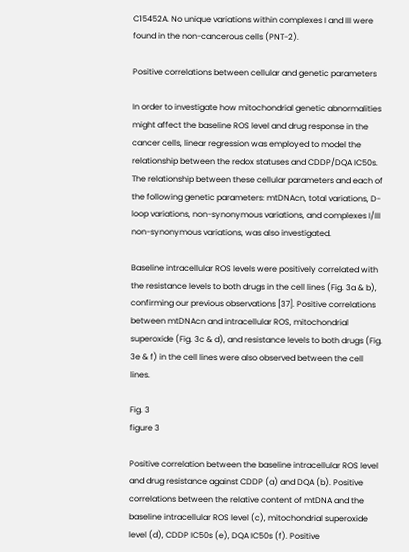C15452A. No unique variations within complexes I and III were found in the non-cancerous cells (PNT-2).

Positive correlations between cellular and genetic parameters

In order to investigate how mitochondrial genetic abnormalities might affect the baseline ROS level and drug response in the cancer cells, linear regression was employed to model the relationship between the redox statuses and CDDP/DQA IC50s. The relationship between these cellular parameters and each of the following genetic parameters: mtDNAcn, total variations, D-loop variations, non-synonymous variations, and complexes I/III non-synonymous variations, was also investigated.

Baseline intracellular ROS levels were positively correlated with the resistance levels to both drugs in the cell lines (Fig. 3a & b), confirming our previous observations [37]. Positive correlations between mtDNAcn and intracellular ROS, mitochondrial superoxide (Fig. 3c & d), and resistance levels to both drugs (Fig. 3e & f) in the cell lines were also observed between the cell lines.

Fig. 3
figure 3

Positive correlation between the baseline intracellular ROS level and drug resistance against CDDP (a) and DQA (b). Positive correlations between the relative content of mtDNA and the baseline intracellular ROS level (c), mitochondrial superoxide level (d), CDDP IC50s (e), DQA IC50s (f). Positive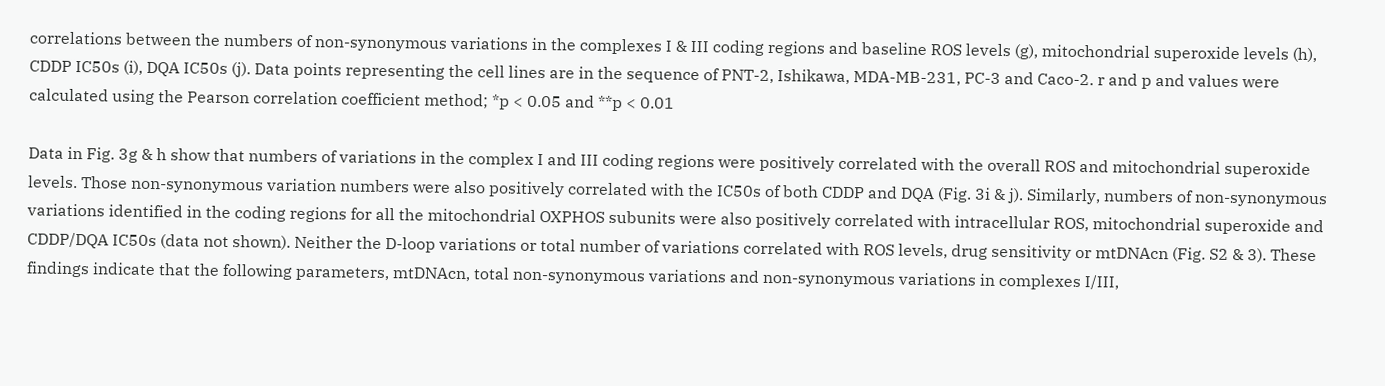correlations between the numbers of non-synonymous variations in the complexes I & III coding regions and baseline ROS levels (g), mitochondrial superoxide levels (h), CDDP IC50s (i), DQA IC50s (j). Data points representing the cell lines are in the sequence of PNT-2, Ishikawa, MDA-MB-231, PC-3 and Caco-2. r and p and values were calculated using the Pearson correlation coefficient method; *p < 0.05 and **p < 0.01

Data in Fig. 3g & h show that numbers of variations in the complex I and III coding regions were positively correlated with the overall ROS and mitochondrial superoxide levels. Those non-synonymous variation numbers were also positively correlated with the IC50s of both CDDP and DQA (Fig. 3i & j). Similarly, numbers of non-synonymous variations identified in the coding regions for all the mitochondrial OXPHOS subunits were also positively correlated with intracellular ROS, mitochondrial superoxide and CDDP/DQA IC50s (data not shown). Neither the D-loop variations or total number of variations correlated with ROS levels, drug sensitivity or mtDNAcn (Fig. S2 & 3). These findings indicate that the following parameters, mtDNAcn, total non-synonymous variations and non-synonymous variations in complexes I/III,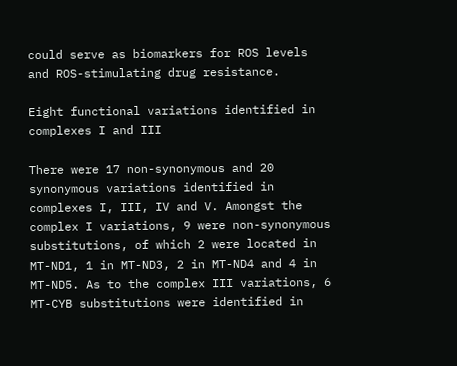could serve as biomarkers for ROS levels and ROS-stimulating drug resistance.

Eight functional variations identified in complexes I and III

There were 17 non-synonymous and 20 synonymous variations identified in complexes I, III, IV and V. Amongst the complex I variations, 9 were non-synonymous substitutions, of which 2 were located in MT-ND1, 1 in MT-ND3, 2 in MT-ND4 and 4 in MT-ND5. As to the complex III variations, 6 MT-CYB substitutions were identified in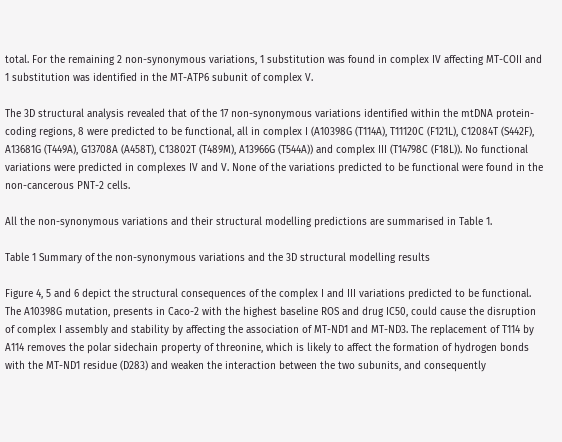total. For the remaining 2 non-synonymous variations, 1 substitution was found in complex IV affecting MT-COII and 1 substitution was identified in the MT-ATP6 subunit of complex V.

The 3D structural analysis revealed that of the 17 non-synonymous variations identified within the mtDNA protein-coding regions, 8 were predicted to be functional, all in complex I (A10398G (T114A), T11120C (F121L), C12084T (S442F), A13681G (T449A), G13708A (A458T), C13802T (T489M), A13966G (T544A)) and complex III (T14798C (F18L)). No functional variations were predicted in complexes IV and V. None of the variations predicted to be functional were found in the non-cancerous PNT-2 cells.

All the non-synonymous variations and their structural modelling predictions are summarised in Table 1.

Table 1 Summary of the non-synonymous variations and the 3D structural modelling results

Figure 4, 5 and 6 depict the structural consequences of the complex I and III variations predicted to be functional. The A10398G mutation, presents in Caco-2 with the highest baseline ROS and drug IC50, could cause the disruption of complex I assembly and stability by affecting the association of MT-ND1 and MT-ND3. The replacement of T114 by A114 removes the polar sidechain property of threonine, which is likely to affect the formation of hydrogen bonds with the MT-ND1 residue (D283) and weaken the interaction between the two subunits, and consequently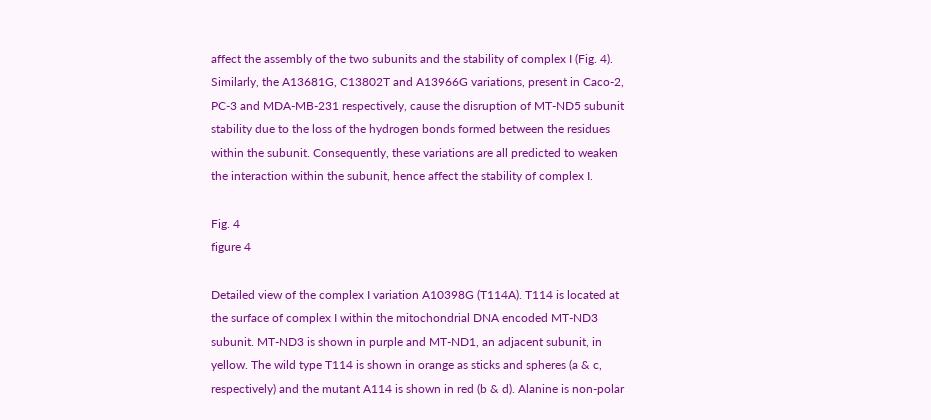affect the assembly of the two subunits and the stability of complex I (Fig. 4). Similarly, the A13681G, C13802T and A13966G variations, present in Caco-2, PC-3 and MDA-MB-231 respectively, cause the disruption of MT-ND5 subunit stability due to the loss of the hydrogen bonds formed between the residues within the subunit. Consequently, these variations are all predicted to weaken the interaction within the subunit, hence affect the stability of complex I.

Fig. 4
figure 4

Detailed view of the complex I variation A10398G (T114A). T114 is located at the surface of complex I within the mitochondrial DNA encoded MT-ND3 subunit. MT-ND3 is shown in purple and MT-ND1, an adjacent subunit, in yellow. The wild type T114 is shown in orange as sticks and spheres (a & c, respectively) and the mutant A114 is shown in red (b & d). Alanine is non-polar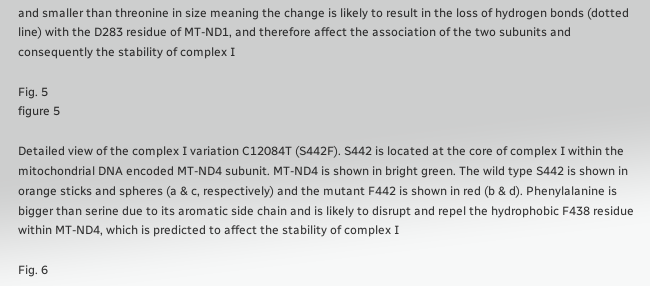and smaller than threonine in size meaning the change is likely to result in the loss of hydrogen bonds (dotted line) with the D283 residue of MT-ND1, and therefore affect the association of the two subunits and consequently the stability of complex I

Fig. 5
figure 5

Detailed view of the complex I variation C12084T (S442F). S442 is located at the core of complex I within the mitochondrial DNA encoded MT-ND4 subunit. MT-ND4 is shown in bright green. The wild type S442 is shown in orange sticks and spheres (a & c, respectively) and the mutant F442 is shown in red (b & d). Phenylalanine is bigger than serine due to its aromatic side chain and is likely to disrupt and repel the hydrophobic F438 residue within MT-ND4, which is predicted to affect the stability of complex I

Fig. 6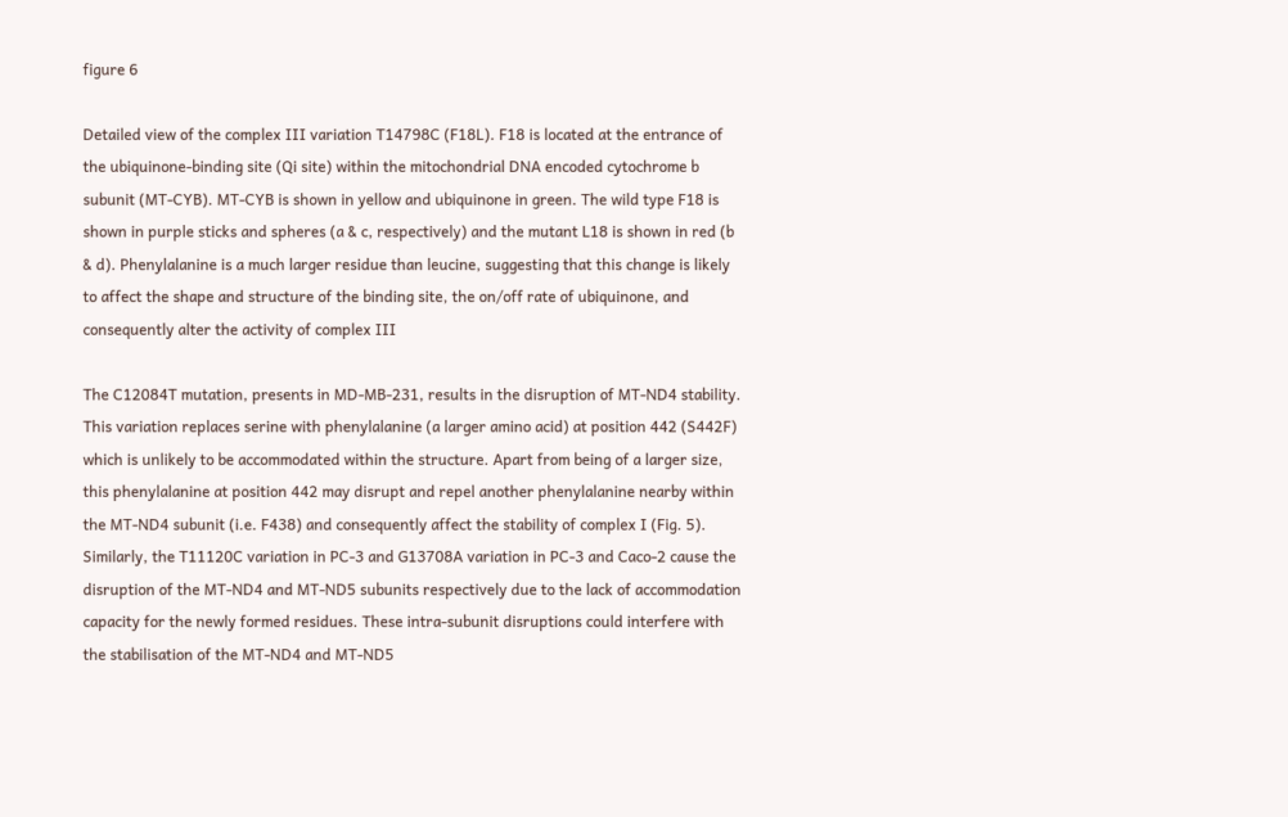figure 6

Detailed view of the complex III variation T14798C (F18L). F18 is located at the entrance of the ubiquinone-binding site (Qi site) within the mitochondrial DNA encoded cytochrome b subunit (MT-CYB). MT-CYB is shown in yellow and ubiquinone in green. The wild type F18 is shown in purple sticks and spheres (a & c, respectively) and the mutant L18 is shown in red (b & d). Phenylalanine is a much larger residue than leucine, suggesting that this change is likely to affect the shape and structure of the binding site, the on/off rate of ubiquinone, and consequently alter the activity of complex III

The C12084T mutation, presents in MD-MB-231, results in the disruption of MT-ND4 stability. This variation replaces serine with phenylalanine (a larger amino acid) at position 442 (S442F) which is unlikely to be accommodated within the structure. Apart from being of a larger size, this phenylalanine at position 442 may disrupt and repel another phenylalanine nearby within the MT-ND4 subunit (i.e. F438) and consequently affect the stability of complex I (Fig. 5). Similarly, the T11120C variation in PC-3 and G13708A variation in PC-3 and Caco-2 cause the disruption of the MT-ND4 and MT-ND5 subunits respectively due to the lack of accommodation capacity for the newly formed residues. These intra-subunit disruptions could interfere with the stabilisation of the MT-ND4 and MT-ND5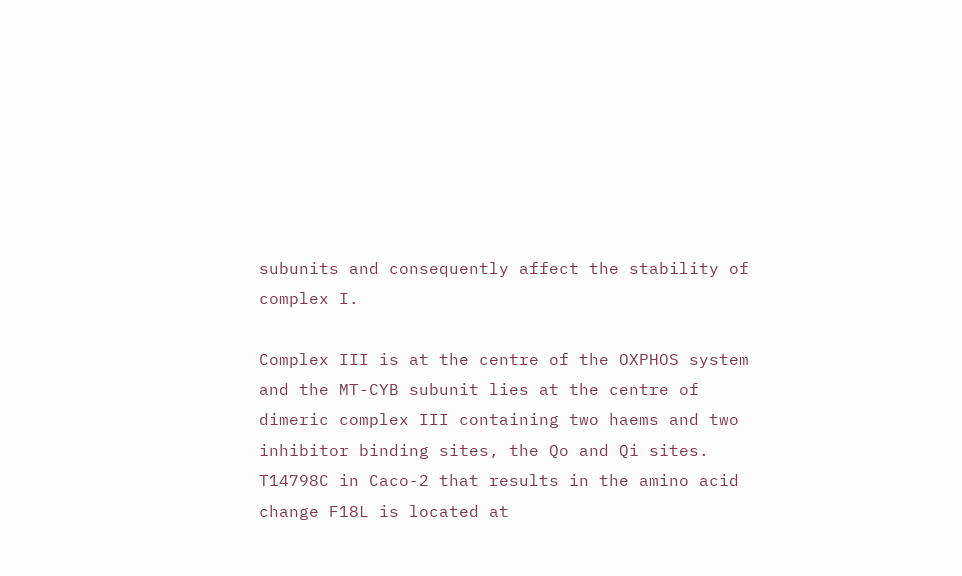subunits and consequently affect the stability of complex I.

Complex III is at the centre of the OXPHOS system and the MT-CYB subunit lies at the centre of dimeric complex III containing two haems and two inhibitor binding sites, the Qo and Qi sites. T14798C in Caco-2 that results in the amino acid change F18L is located at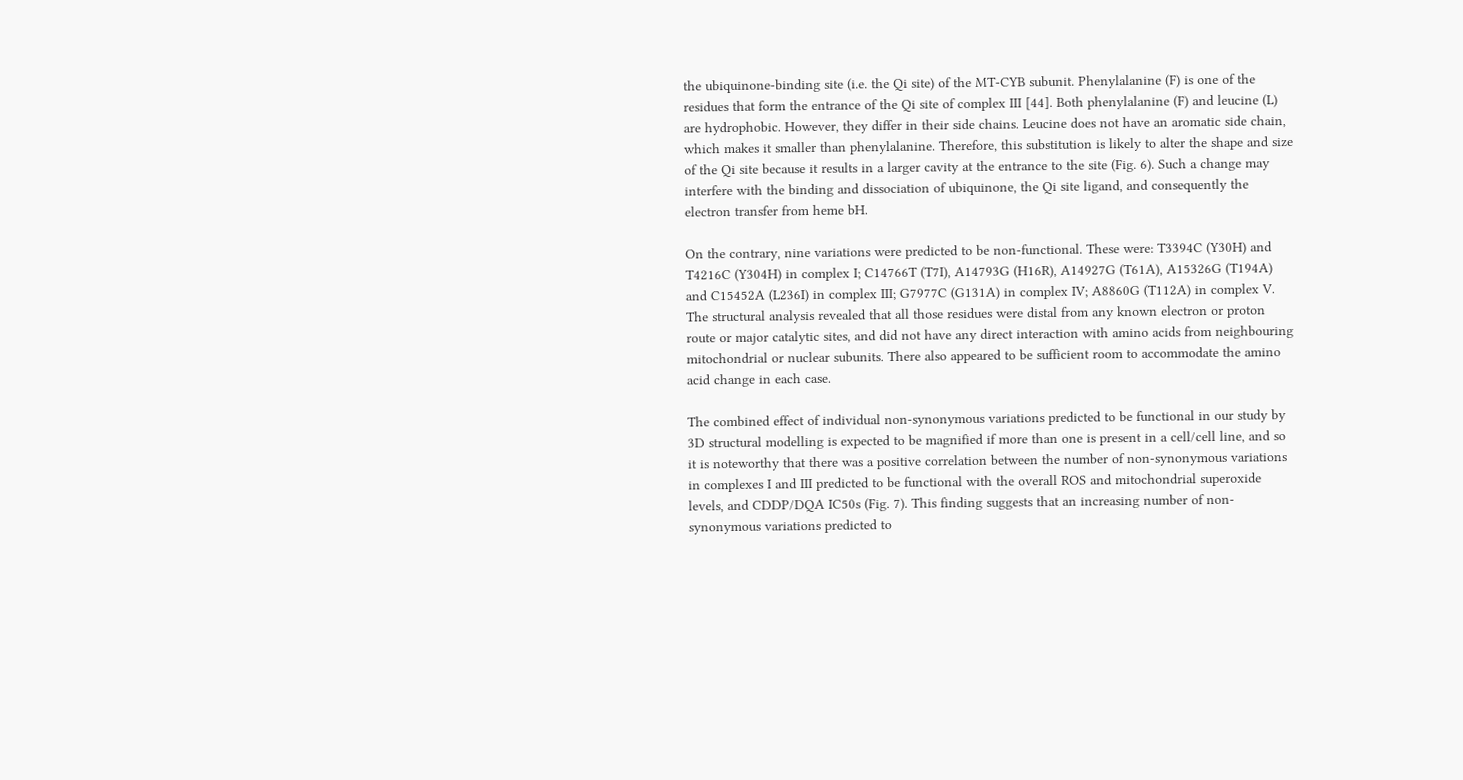the ubiquinone-binding site (i.e. the Qi site) of the MT-CYB subunit. Phenylalanine (F) is one of the residues that form the entrance of the Qi site of complex III [44]. Both phenylalanine (F) and leucine (L) are hydrophobic. However, they differ in their side chains. Leucine does not have an aromatic side chain, which makes it smaller than phenylalanine. Therefore, this substitution is likely to alter the shape and size of the Qi site because it results in a larger cavity at the entrance to the site (Fig. 6). Such a change may interfere with the binding and dissociation of ubiquinone, the Qi site ligand, and consequently the electron transfer from heme bH.

On the contrary, nine variations were predicted to be non-functional. These were: T3394C (Y30H) and T4216C (Y304H) in complex I; C14766T (T7I), A14793G (H16R), A14927G (T61A), A15326G (T194A) and C15452A (L236I) in complex III; G7977C (G131A) in complex IV; A8860G (T112A) in complex V. The structural analysis revealed that all those residues were distal from any known electron or proton route or major catalytic sites, and did not have any direct interaction with amino acids from neighbouring mitochondrial or nuclear subunits. There also appeared to be sufficient room to accommodate the amino acid change in each case.

The combined effect of individual non-synonymous variations predicted to be functional in our study by 3D structural modelling is expected to be magnified if more than one is present in a cell/cell line, and so it is noteworthy that there was a positive correlation between the number of non-synonymous variations in complexes I and III predicted to be functional with the overall ROS and mitochondrial superoxide levels, and CDDP/DQA IC50s (Fig. 7). This finding suggests that an increasing number of non-synonymous variations predicted to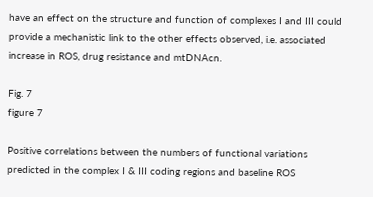have an effect on the structure and function of complexes I and III could provide a mechanistic link to the other effects observed, i.e. associated increase in ROS, drug resistance and mtDNAcn.

Fig. 7
figure 7

Positive correlations between the numbers of functional variations predicted in the complex I & III coding regions and baseline ROS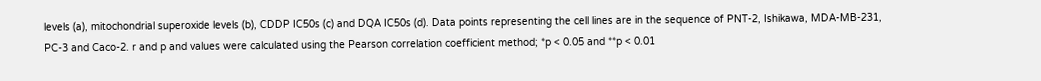levels (a), mitochondrial superoxide levels (b), CDDP IC50s (c) and DQA IC50s (d). Data points representing the cell lines are in the sequence of PNT-2, Ishikawa, MDA-MB-231, PC-3 and Caco-2. r and p and values were calculated using the Pearson correlation coefficient method; *p < 0.05 and **p < 0.01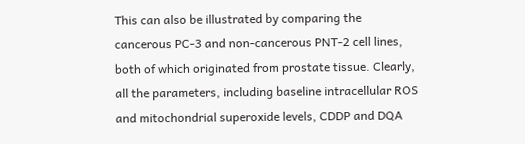This can also be illustrated by comparing the cancerous PC-3 and non-cancerous PNT-2 cell lines, both of which originated from prostate tissue. Clearly, all the parameters, including baseline intracellular ROS and mitochondrial superoxide levels, CDDP and DQA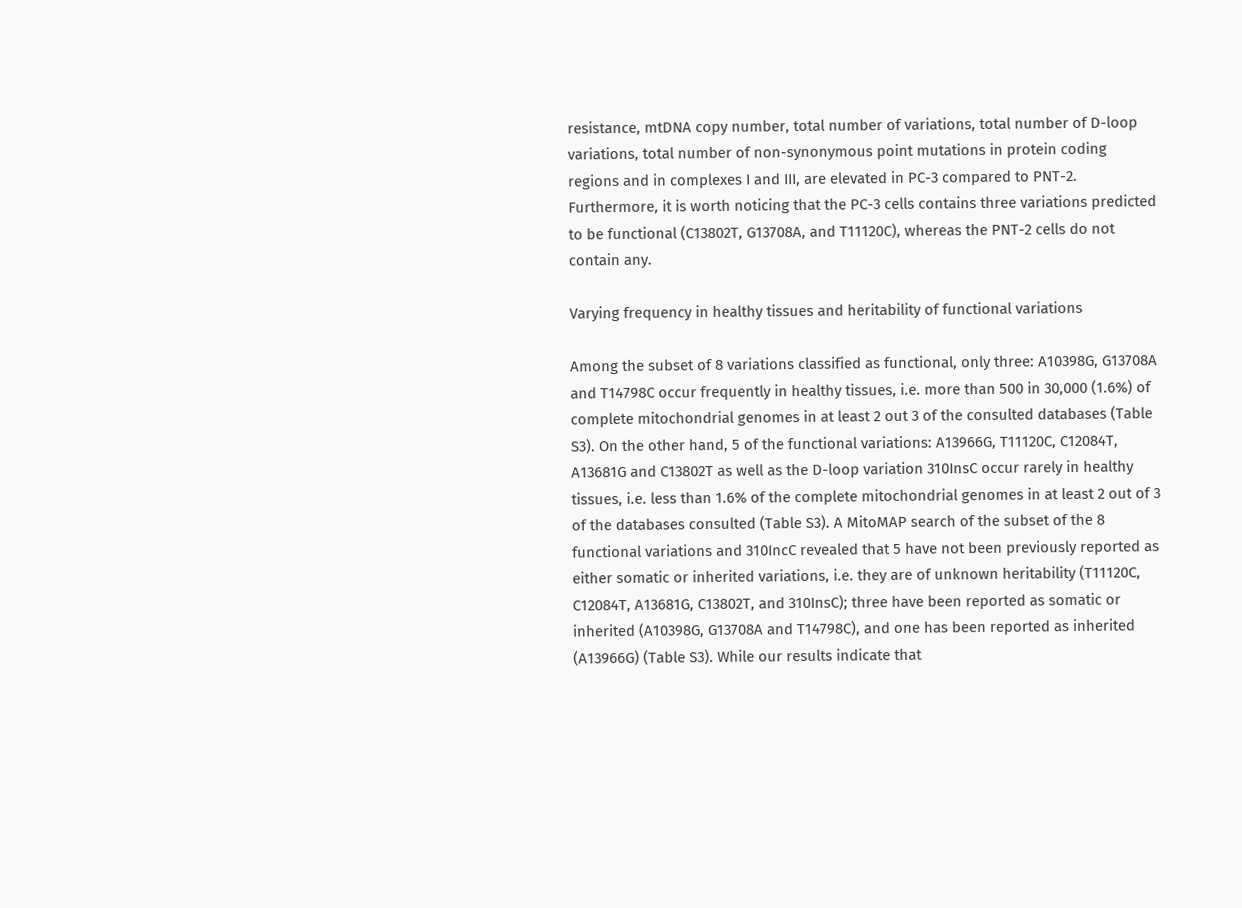resistance, mtDNA copy number, total number of variations, total number of D-loop variations, total number of non-synonymous point mutations in protein coding regions and in complexes I and III, are elevated in PC-3 compared to PNT-2. Furthermore, it is worth noticing that the PC-3 cells contains three variations predicted to be functional (C13802T, G13708A, and T11120C), whereas the PNT-2 cells do not contain any.

Varying frequency in healthy tissues and heritability of functional variations

Among the subset of 8 variations classified as functional, only three: A10398G, G13708A and T14798C occur frequently in healthy tissues, i.e. more than 500 in 30,000 (1.6%) of complete mitochondrial genomes in at least 2 out 3 of the consulted databases (Table S3). On the other hand, 5 of the functional variations: A13966G, T11120C, C12084T, A13681G and C13802T as well as the D-loop variation 310InsC occur rarely in healthy tissues, i.e. less than 1.6% of the complete mitochondrial genomes in at least 2 out of 3 of the databases consulted (Table S3). A MitoMAP search of the subset of the 8 functional variations and 310IncC revealed that 5 have not been previously reported as either somatic or inherited variations, i.e. they are of unknown heritability (T11120C, C12084T, A13681G, C13802T, and 310InsC); three have been reported as somatic or inherited (A10398G, G13708A and T14798C), and one has been reported as inherited (A13966G) (Table S3). While our results indicate that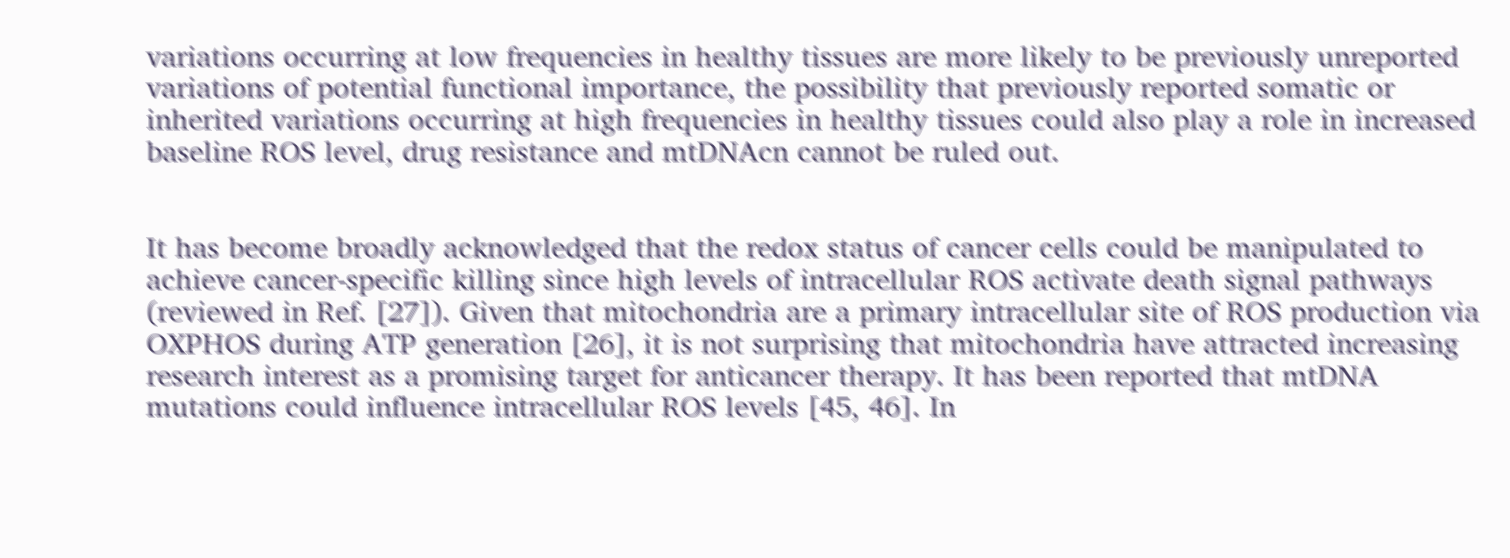variations occurring at low frequencies in healthy tissues are more likely to be previously unreported variations of potential functional importance, the possibility that previously reported somatic or inherited variations occurring at high frequencies in healthy tissues could also play a role in increased baseline ROS level, drug resistance and mtDNAcn cannot be ruled out.


It has become broadly acknowledged that the redox status of cancer cells could be manipulated to achieve cancer-specific killing since high levels of intracellular ROS activate death signal pathways (reviewed in Ref. [27]). Given that mitochondria are a primary intracellular site of ROS production via OXPHOS during ATP generation [26], it is not surprising that mitochondria have attracted increasing research interest as a promising target for anticancer therapy. It has been reported that mtDNA mutations could influence intracellular ROS levels [45, 46]. In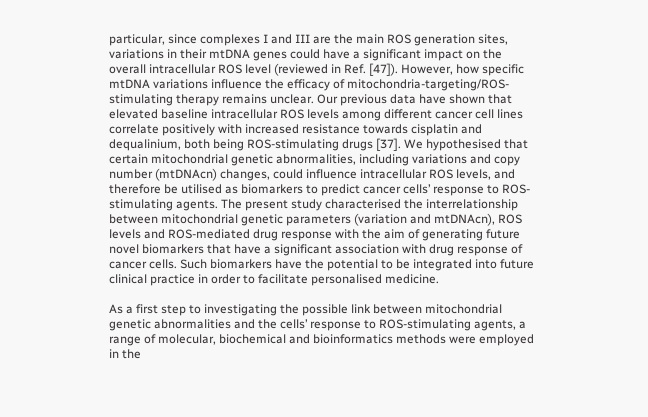particular, since complexes I and III are the main ROS generation sites, variations in their mtDNA genes could have a significant impact on the overall intracellular ROS level (reviewed in Ref. [47]). However, how specific mtDNA variations influence the efficacy of mitochondria-targeting/ROS-stimulating therapy remains unclear. Our previous data have shown that elevated baseline intracellular ROS levels among different cancer cell lines correlate positively with increased resistance towards cisplatin and dequalinium, both being ROS-stimulating drugs [37]. We hypothesised that certain mitochondrial genetic abnormalities, including variations and copy number (mtDNAcn) changes, could influence intracellular ROS levels, and therefore be utilised as biomarkers to predict cancer cells’ response to ROS-stimulating agents. The present study characterised the interrelationship between mitochondrial genetic parameters (variation and mtDNAcn), ROS levels and ROS-mediated drug response with the aim of generating future novel biomarkers that have a significant association with drug response of cancer cells. Such biomarkers have the potential to be integrated into future clinical practice in order to facilitate personalised medicine.

As a first step to investigating the possible link between mitochondrial genetic abnormalities and the cells’ response to ROS-stimulating agents, a range of molecular, biochemical and bioinformatics methods were employed in the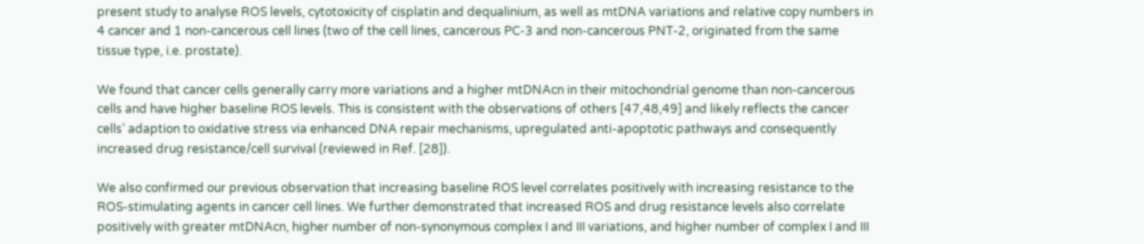present study to analyse ROS levels, cytotoxicity of cisplatin and dequalinium, as well as mtDNA variations and relative copy numbers in 4 cancer and 1 non-cancerous cell lines (two of the cell lines, cancerous PC-3 and non-cancerous PNT-2, originated from the same tissue type, i.e. prostate).

We found that cancer cells generally carry more variations and a higher mtDNAcn in their mitochondrial genome than non-cancerous cells and have higher baseline ROS levels. This is consistent with the observations of others [47,48,49] and likely reflects the cancer cells’ adaption to oxidative stress via enhanced DNA repair mechanisms, upregulated anti-apoptotic pathways and consequently increased drug resistance/cell survival (reviewed in Ref. [28]).

We also confirmed our previous observation that increasing baseline ROS level correlates positively with increasing resistance to the ROS-stimulating agents in cancer cell lines. We further demonstrated that increased ROS and drug resistance levels also correlate positively with greater mtDNAcn, higher number of non-synonymous complex I and III variations, and higher number of complex I and III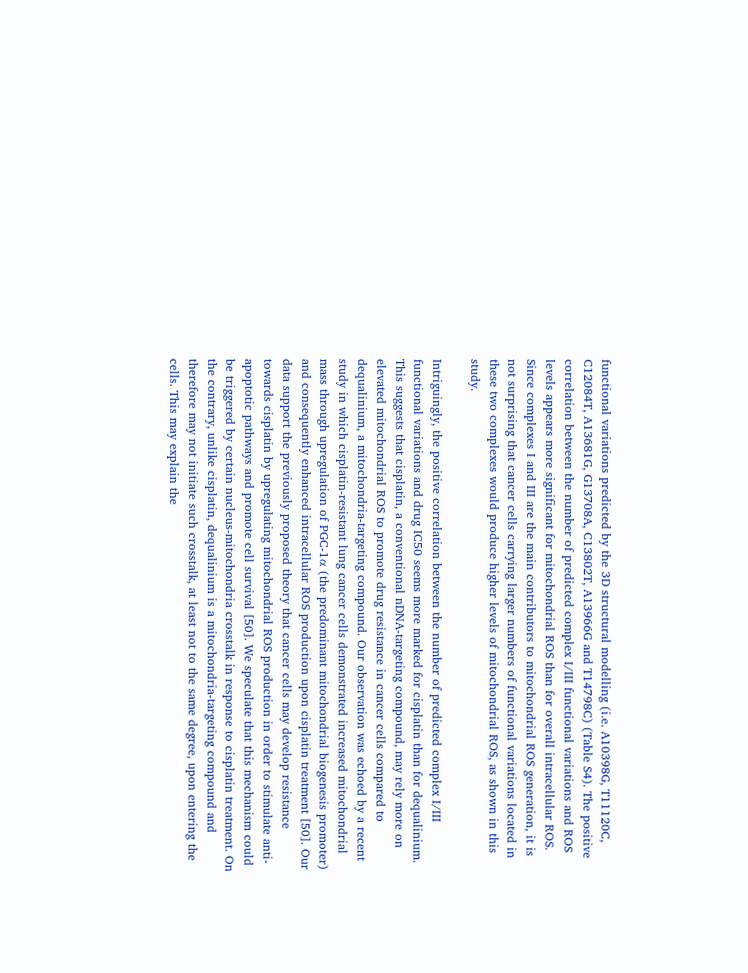functional variations predicted by the 3D structural modelling (i.e. A10398G, T11120C, C12084T, A13681G, G13708A, C13802T, A13966G and T14798C) (Table S4). The positive correlation between the number of predicted complex I/III functional variations and ROS levels appears more significant for mitochondrial ROS than for overall intracellular ROS. Since complexes I and III are the main contributors to mitochondrial ROS generation, it is not surprising that cancer cells carrying larger numbers of functional variations located in these two complexes would produce higher levels of mitochondrial ROS, as shown in this study.

Intriguingly, the positive correlation between the number of predicted complex I/III functional variations and drug IC50 seems more marked for cisplatin than for dequalinium. This suggests that cisplatin, a conventional nDNA-targeting compound, may rely more on elevated mitochondrial ROS to promote drug resistance in cancer cells compared to dequalinium, a mitochondria-targeting compound. Our observation was echoed by a recent study in which cisplatin-resistant lung cancer cells demonstrated increased mitochondrial mass through upregulation of PGC-1α (the predominant mitochondrial biogenesis promoter) and consequently enhanced intracellular ROS production upon cisplatin treatment [50]. Our data support the previously proposed theory that cancer cells may develop resistance towards cisplatin by upregulating mitochondrial ROS production in order to stimulate anti-apoptotic pathways and promote cell survival [50]. We speculate that this mechanism could be triggered by certain nucleus-mitochondria crosstalk in response to cisplatin treatment. On the contrary, unlike cisplatin, dequalinium is a mitochondria-targeting compound and therefore may not initiate such crosstalk, at least not to the same degree, upon entering the cells. This may explain the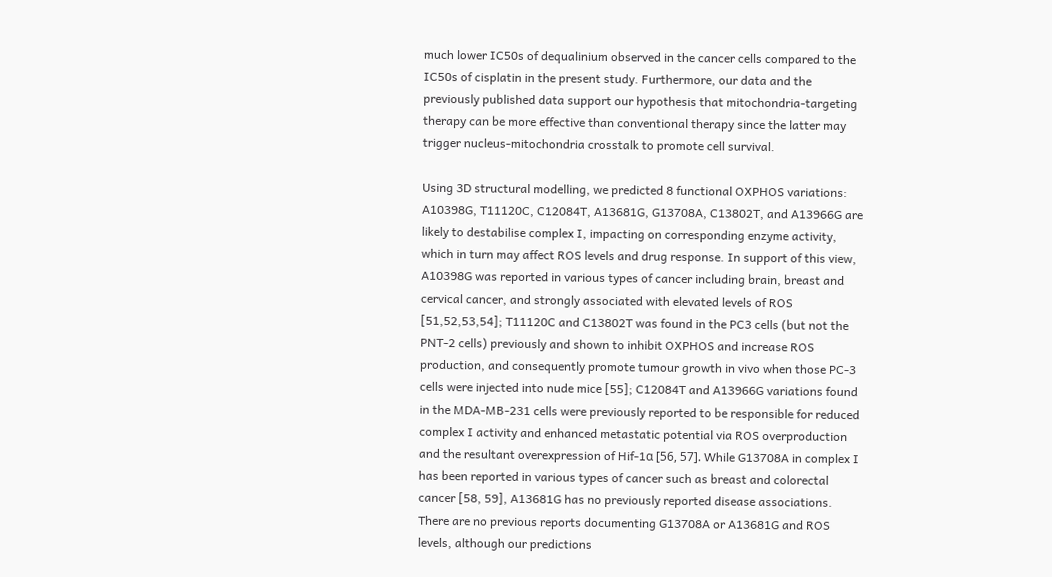much lower IC50s of dequalinium observed in the cancer cells compared to the IC50s of cisplatin in the present study. Furthermore, our data and the previously published data support our hypothesis that mitochondria-targeting therapy can be more effective than conventional therapy since the latter may trigger nucleus-mitochondria crosstalk to promote cell survival.

Using 3D structural modelling, we predicted 8 functional OXPHOS variations: A10398G, T11120C, C12084T, A13681G, G13708A, C13802T, and A13966G are likely to destabilise complex I, impacting on corresponding enzyme activity, which in turn may affect ROS levels and drug response. In support of this view, A10398G was reported in various types of cancer including brain, breast and cervical cancer, and strongly associated with elevated levels of ROS [51,52,53,54]; T11120C and C13802T was found in the PC3 cells (but not the PNT-2 cells) previously and shown to inhibit OXPHOS and increase ROS production, and consequently promote tumour growth in vivo when those PC-3 cells were injected into nude mice [55]; C12084T and A13966G variations found in the MDA-MB-231 cells were previously reported to be responsible for reduced complex I activity and enhanced metastatic potential via ROS overproduction and the resultant overexpression of Hif-1α [56, 57]. While G13708A in complex I has been reported in various types of cancer such as breast and colorectal cancer [58, 59], A13681G has no previously reported disease associations. There are no previous reports documenting G13708A or A13681G and ROS levels, although our predictions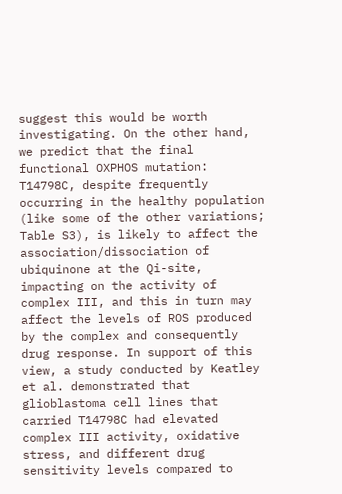suggest this would be worth investigating. On the other hand, we predict that the final functional OXPHOS mutation: T14798C, despite frequently occurring in the healthy population (like some of the other variations; Table S3), is likely to affect the association/dissociation of ubiquinone at the Qi-site, impacting on the activity of complex III, and this in turn may affect the levels of ROS produced by the complex and consequently drug response. In support of this view, a study conducted by Keatley et al. demonstrated that glioblastoma cell lines that carried T14798C had elevated complex III activity, oxidative stress, and different drug sensitivity levels compared to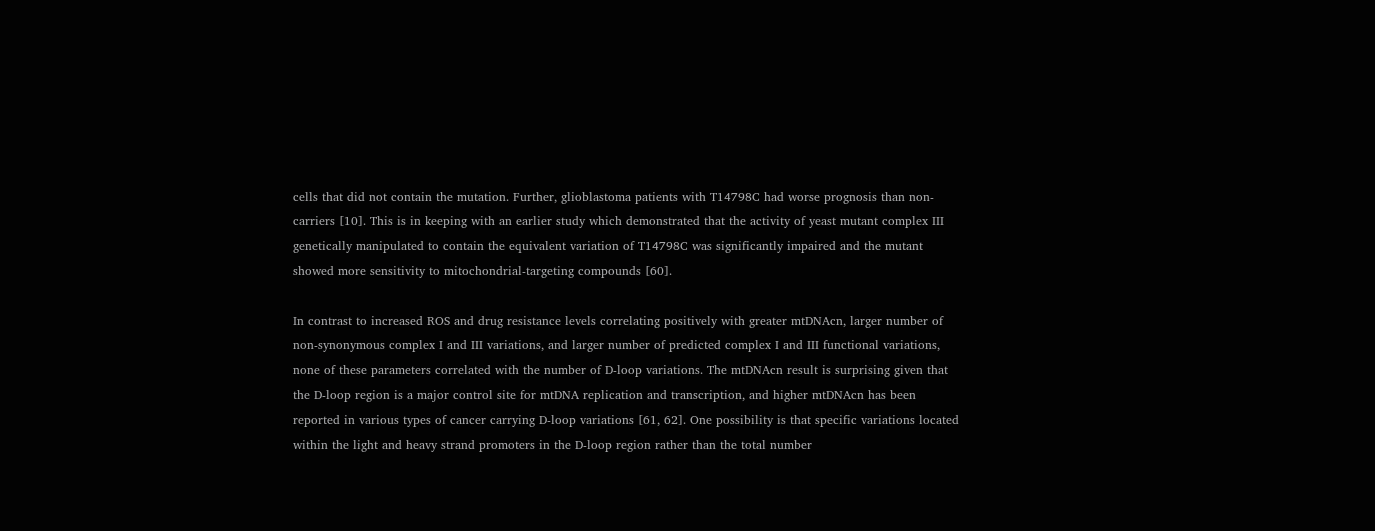cells that did not contain the mutation. Further, glioblastoma patients with T14798C had worse prognosis than non-carriers [10]. This is in keeping with an earlier study which demonstrated that the activity of yeast mutant complex III genetically manipulated to contain the equivalent variation of T14798C was significantly impaired and the mutant showed more sensitivity to mitochondrial-targeting compounds [60].

In contrast to increased ROS and drug resistance levels correlating positively with greater mtDNAcn, larger number of non-synonymous complex I and III variations, and larger number of predicted complex I and III functional variations, none of these parameters correlated with the number of D-loop variations. The mtDNAcn result is surprising given that the D-loop region is a major control site for mtDNA replication and transcription, and higher mtDNAcn has been reported in various types of cancer carrying D-loop variations [61, 62]. One possibility is that specific variations located within the light and heavy strand promoters in the D-loop region rather than the total number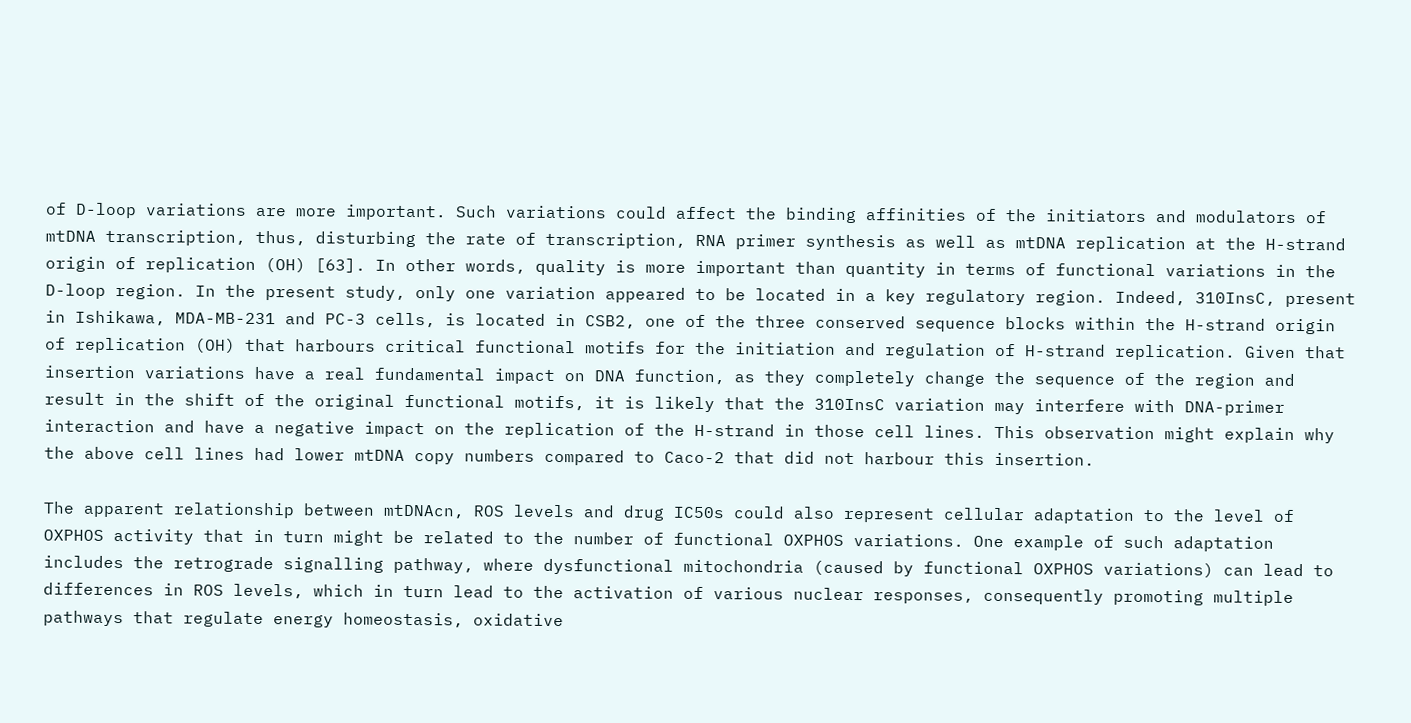of D-loop variations are more important. Such variations could affect the binding affinities of the initiators and modulators of mtDNA transcription, thus, disturbing the rate of transcription, RNA primer synthesis as well as mtDNA replication at the H-strand origin of replication (OH) [63]. In other words, quality is more important than quantity in terms of functional variations in the D-loop region. In the present study, only one variation appeared to be located in a key regulatory region. Indeed, 310InsC, present in Ishikawa, MDA-MB-231 and PC-3 cells, is located in CSB2, one of the three conserved sequence blocks within the H-strand origin of replication (OH) that harbours critical functional motifs for the initiation and regulation of H-strand replication. Given that insertion variations have a real fundamental impact on DNA function, as they completely change the sequence of the region and result in the shift of the original functional motifs, it is likely that the 310InsC variation may interfere with DNA-primer interaction and have a negative impact on the replication of the H-strand in those cell lines. This observation might explain why the above cell lines had lower mtDNA copy numbers compared to Caco-2 that did not harbour this insertion.

The apparent relationship between mtDNAcn, ROS levels and drug IC50s could also represent cellular adaptation to the level of OXPHOS activity that in turn might be related to the number of functional OXPHOS variations. One example of such adaptation includes the retrograde signalling pathway, where dysfunctional mitochondria (caused by functional OXPHOS variations) can lead to differences in ROS levels, which in turn lead to the activation of various nuclear responses, consequently promoting multiple pathways that regulate energy homeostasis, oxidative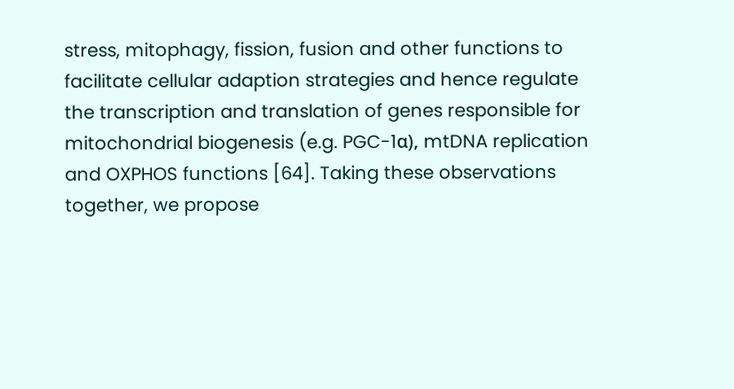stress, mitophagy, fission, fusion and other functions to facilitate cellular adaption strategies and hence regulate the transcription and translation of genes responsible for mitochondrial biogenesis (e.g. PGC-1α), mtDNA replication and OXPHOS functions [64]. Taking these observations together, we propose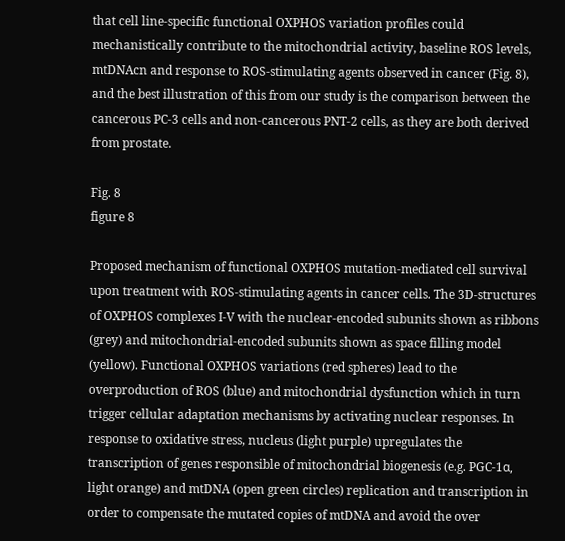that cell line-specific functional OXPHOS variation profiles could mechanistically contribute to the mitochondrial activity, baseline ROS levels, mtDNAcn and response to ROS-stimulating agents observed in cancer (Fig. 8), and the best illustration of this from our study is the comparison between the cancerous PC-3 cells and non-cancerous PNT-2 cells, as they are both derived from prostate.

Fig. 8
figure 8

Proposed mechanism of functional OXPHOS mutation-mediated cell survival upon treatment with ROS-stimulating agents in cancer cells. The 3D-structures of OXPHOS complexes I-V with the nuclear-encoded subunits shown as ribbons (grey) and mitochondrial-encoded subunits shown as space filling model (yellow). Functional OXPHOS variations (red spheres) lead to the overproduction of ROS (blue) and mitochondrial dysfunction which in turn trigger cellular adaptation mechanisms by activating nuclear responses. In response to oxidative stress, nucleus (light purple) upregulates the transcription of genes responsible of mitochondrial biogenesis (e.g. PGC-1α, light orange) and mtDNA (open green circles) replication and transcription in order to compensate the mutated copies of mtDNA and avoid the over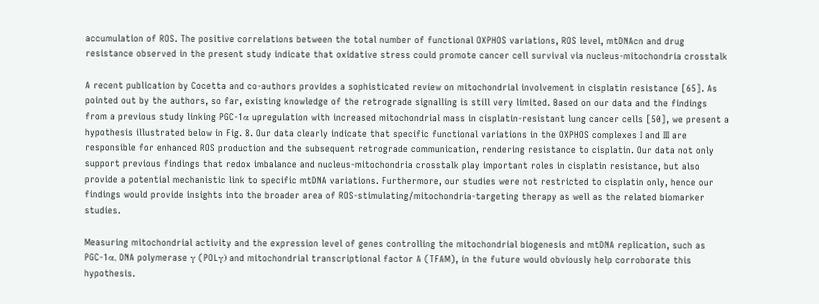accumulation of ROS. The positive correlations between the total number of functional OXPHOS variations, ROS level, mtDNAcn and drug resistance observed in the present study indicate that oxidative stress could promote cancer cell survival via nucleus-mitochondria crosstalk

A recent publication by Cocetta and co-authors provides a sophisticated review on mitochondrial involvement in cisplatin resistance [65]. As pointed out by the authors, so far, existing knowledge of the retrograde signalling is still very limited. Based on our data and the findings from a previous study linking PGC-1α upregulation with increased mitochondrial mass in cisplatin-resistant lung cancer cells [50], we present a hypothesis illustrated below in Fig. 8. Our data clearly indicate that specific functional variations in the OXPHOS complexes I and III are responsible for enhanced ROS production and the subsequent retrograde communication, rendering resistance to cisplatin. Our data not only support previous findings that redox imbalance and nucleus-mitochondria crosstalk play important roles in cisplatin resistance, but also provide a potential mechanistic link to specific mtDNA variations. Furthermore, our studies were not restricted to cisplatin only, hence our findings would provide insights into the broader area of ROS-stimulating/mitochondria-targeting therapy as well as the related biomarker studies.

Measuring mitochondrial activity and the expression level of genes controlling the mitochondrial biogenesis and mtDNA replication, such as PGC-1α, DNA polymerase γ (POLγ) and mitochondrial transcriptional factor A (TFAM), in the future would obviously help corroborate this hypothesis.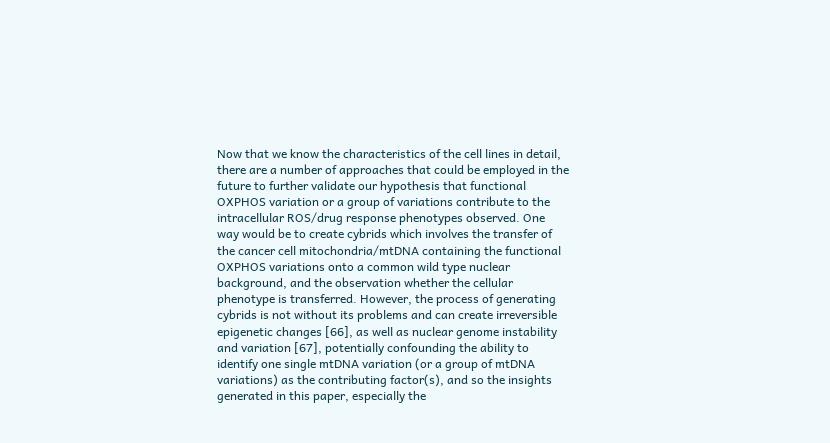Now that we know the characteristics of the cell lines in detail, there are a number of approaches that could be employed in the future to further validate our hypothesis that functional OXPHOS variation or a group of variations contribute to the intracellular ROS/drug response phenotypes observed. One way would be to create cybrids which involves the transfer of the cancer cell mitochondria/mtDNA containing the functional OXPHOS variations onto a common wild type nuclear background, and the observation whether the cellular phenotype is transferred. However, the process of generating cybrids is not without its problems and can create irreversible epigenetic changes [66], as well as nuclear genome instability and variation [67], potentially confounding the ability to identify one single mtDNA variation (or a group of mtDNA variations) as the contributing factor(s), and so the insights generated in this paper, especially the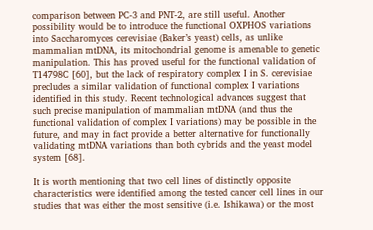comparison between PC-3 and PNT-2, are still useful. Another possibility would be to introduce the functional OXPHOS variations into Saccharomyces cerevisiae (Baker’s yeast) cells, as unlike mammalian mtDNA, its mitochondrial genome is amenable to genetic manipulation. This has proved useful for the functional validation of T14798C [60], but the lack of respiratory complex I in S. cerevisiae precludes a similar validation of functional complex I variations identified in this study. Recent technological advances suggest that such precise manipulation of mammalian mtDNA (and thus the functional validation of complex I variations) may be possible in the future, and may in fact provide a better alternative for functionally validating mtDNA variations than both cybrids and the yeast model system [68].

It is worth mentioning that two cell lines of distinctly opposite characteristics were identified among the tested cancer cell lines in our studies that was either the most sensitive (i.e. Ishikawa) or the most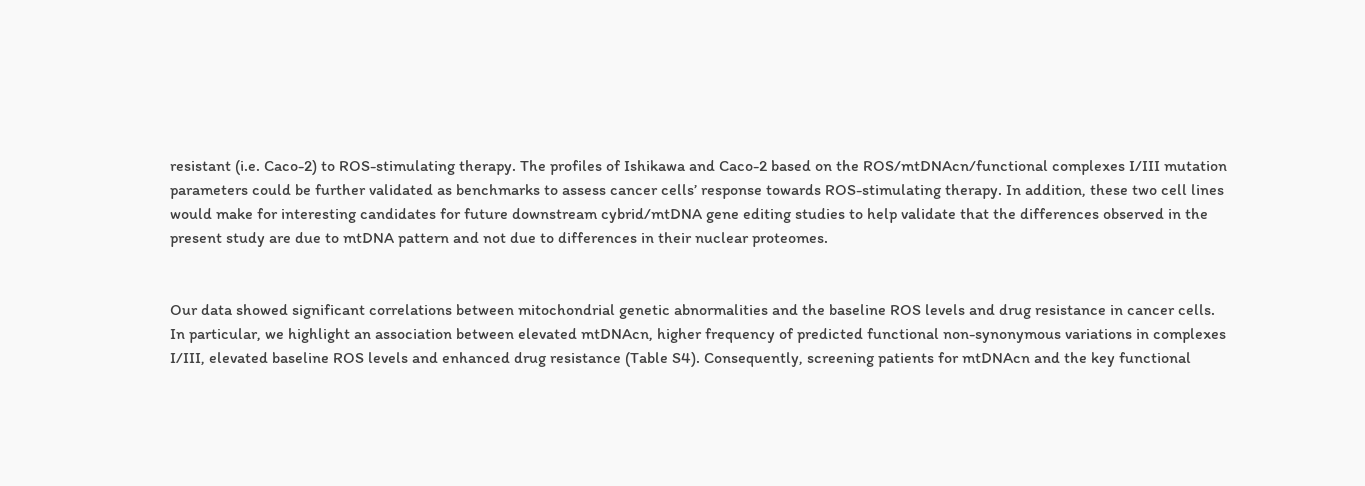resistant (i.e. Caco-2) to ROS-stimulating therapy. The profiles of Ishikawa and Caco-2 based on the ROS/mtDNAcn/functional complexes I/III mutation parameters could be further validated as benchmarks to assess cancer cells’ response towards ROS-stimulating therapy. In addition, these two cell lines would make for interesting candidates for future downstream cybrid/mtDNA gene editing studies to help validate that the differences observed in the present study are due to mtDNA pattern and not due to differences in their nuclear proteomes.


Our data showed significant correlations between mitochondrial genetic abnormalities and the baseline ROS levels and drug resistance in cancer cells. In particular, we highlight an association between elevated mtDNAcn, higher frequency of predicted functional non-synonymous variations in complexes I/III, elevated baseline ROS levels and enhanced drug resistance (Table S4). Consequently, screening patients for mtDNAcn and the key functional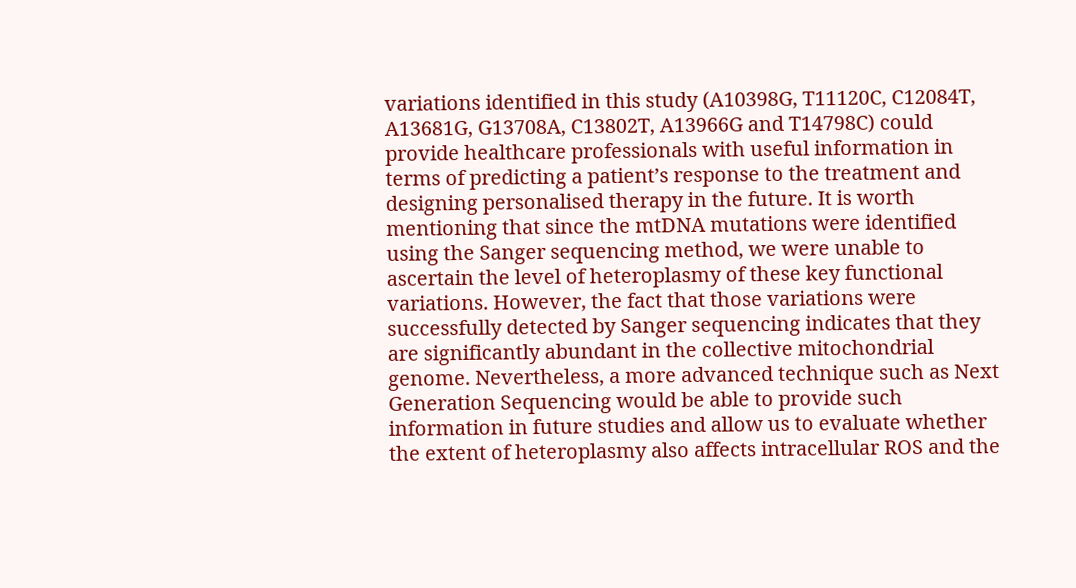variations identified in this study (A10398G, T11120C, C12084T, A13681G, G13708A, C13802T, A13966G and T14798C) could provide healthcare professionals with useful information in terms of predicting a patient’s response to the treatment and designing personalised therapy in the future. It is worth mentioning that since the mtDNA mutations were identified using the Sanger sequencing method, we were unable to ascertain the level of heteroplasmy of these key functional variations. However, the fact that those variations were successfully detected by Sanger sequencing indicates that they are significantly abundant in the collective mitochondrial genome. Nevertheless, a more advanced technique such as Next Generation Sequencing would be able to provide such information in future studies and allow us to evaluate whether the extent of heteroplasmy also affects intracellular ROS and the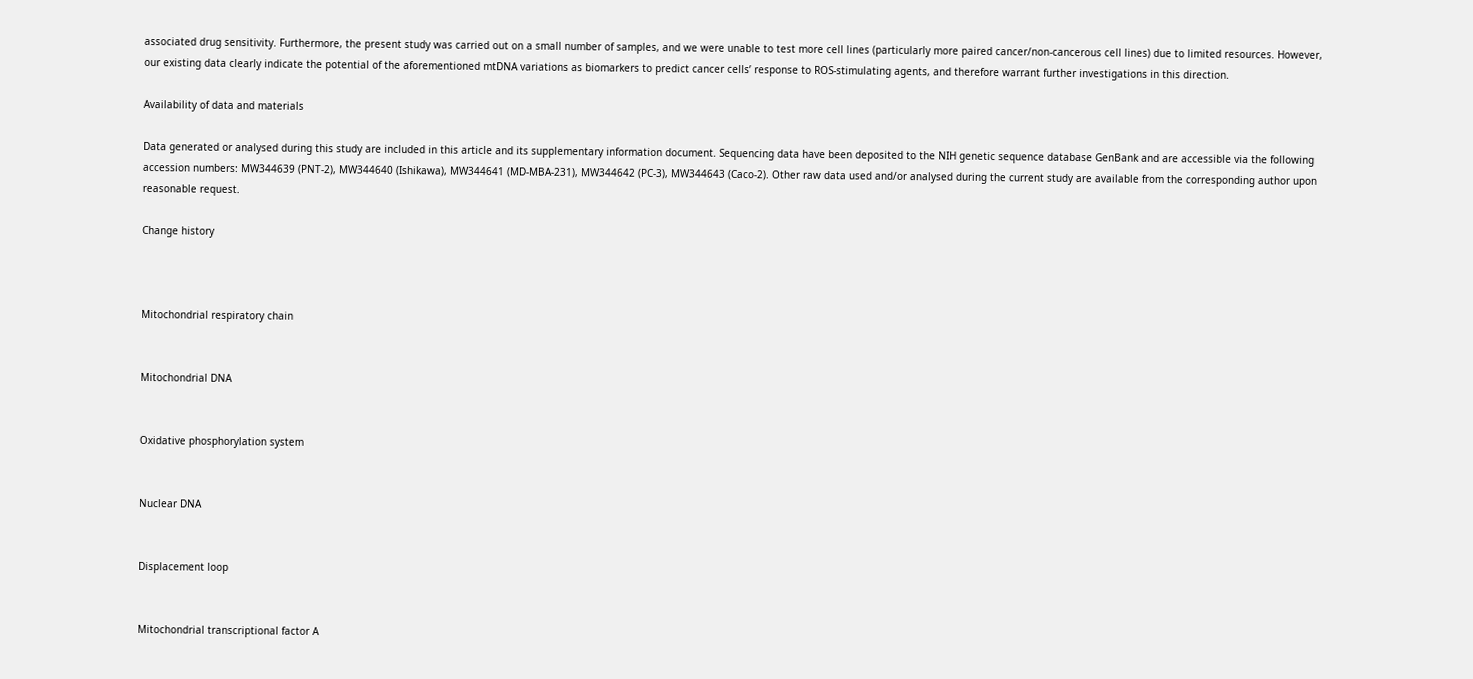associated drug sensitivity. Furthermore, the present study was carried out on a small number of samples, and we were unable to test more cell lines (particularly more paired cancer/non-cancerous cell lines) due to limited resources. However, our existing data clearly indicate the potential of the aforementioned mtDNA variations as biomarkers to predict cancer cells’ response to ROS-stimulating agents, and therefore warrant further investigations in this direction.

Availability of data and materials

Data generated or analysed during this study are included in this article and its supplementary information document. Sequencing data have been deposited to the NIH genetic sequence database GenBank and are accessible via the following accession numbers: MW344639 (PNT-2), MW344640 (Ishikawa), MW344641 (MD-MBA-231), MW344642 (PC-3), MW344643 (Caco-2). Other raw data used and/or analysed during the current study are available from the corresponding author upon reasonable request.

Change history



Mitochondrial respiratory chain


Mitochondrial DNA


Oxidative phosphorylation system


Nuclear DNA


Displacement loop


Mitochondrial transcriptional factor A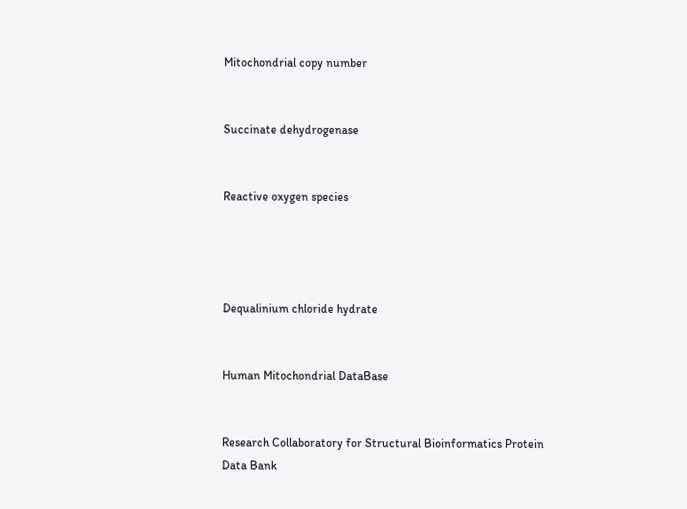Mitochondrial copy number


Succinate dehydrogenase


Reactive oxygen species




Dequalinium chloride hydrate


Human Mitochondrial DataBase


Research Collaboratory for Structural Bioinformatics Protein Data Bank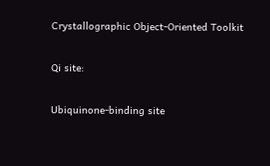Crystallographic Object-Oriented Toolkit

Qi site:

Ubiquinone-binding site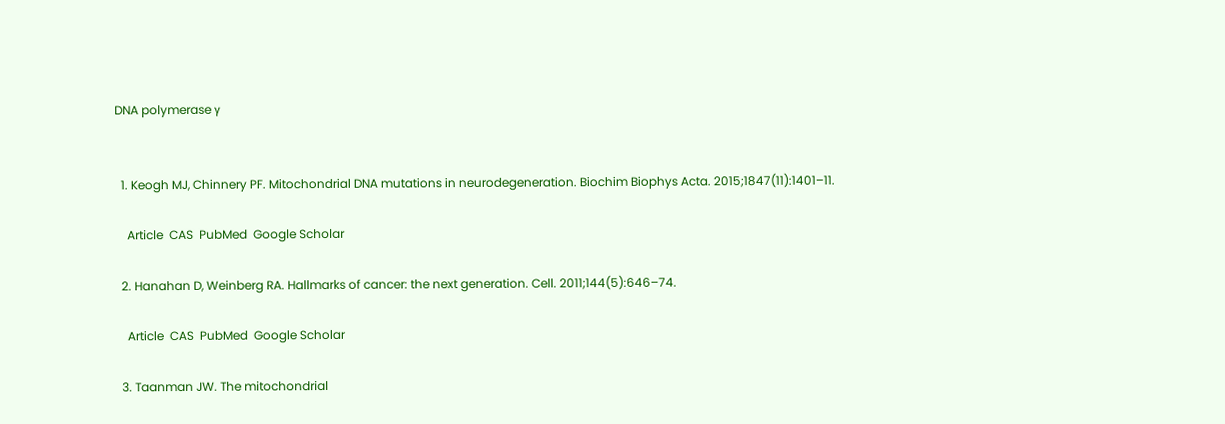DNA polymerase γ


  1. Keogh MJ, Chinnery PF. Mitochondrial DNA mutations in neurodegeneration. Biochim Biophys Acta. 2015;1847(11):1401–11.

    Article  CAS  PubMed  Google Scholar

  2. Hanahan D, Weinberg RA. Hallmarks of cancer: the next generation. Cell. 2011;144(5):646–74.

    Article  CAS  PubMed  Google Scholar

  3. Taanman JW. The mitochondrial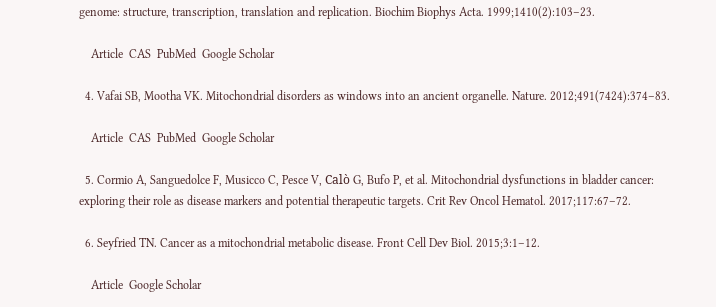genome: structure, transcription, translation and replication. Biochim Biophys Acta. 1999;1410(2):103–23.

    Article  CAS  PubMed  Google Scholar

  4. Vafai SB, Mootha VK. Mitochondrial disorders as windows into an ancient organelle. Nature. 2012;491(7424):374–83.

    Article  CAS  PubMed  Google Scholar

  5. Cormio A, Sanguedolce F, Musicco C, Pesce V, Calò G, Bufo P, et al. Mitochondrial dysfunctions in bladder cancer: exploring their role as disease markers and potential therapeutic targets. Crit Rev Oncol Hematol. 2017;117:67–72.

  6. Seyfried TN. Cancer as a mitochondrial metabolic disease. Front Cell Dev Biol. 2015;3:1–12.

    Article  Google Scholar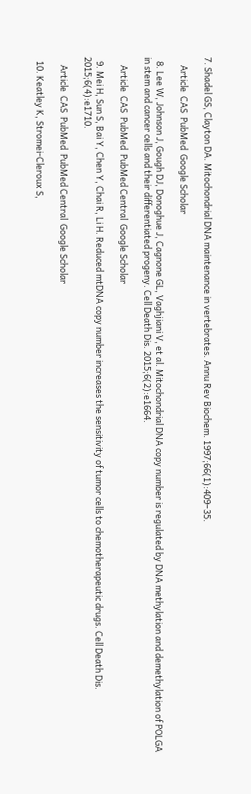7. Shadel GS, Clayton DA. Mitochondrial DNA maintenance in vertebrates. Annu Rev Biochem. 1997;66(1):409–35.

    Article  CAS  PubMed  Google Scholar

  8. Lee W, Johnson J, Gough DJ, Donoghue J, Cagnone GL, Vaghjiani V, et al. Mitochondrial DNA copy number is regulated by DNA methylation and demethylation of POLGA in stem and cancer cells and their differentiated progeny. Cell Death Dis. 2015;6(2):e1664.

    Article  CAS  PubMed  PubMed Central  Google Scholar

  9. Mei H, Sun S, Bai Y, Chen Y, Chai R, Li H. Reduced mtDNA copy number increases the sensitivity of tumor cells to chemotherapeutic drugs. Cell Death Dis. 2015;6(4):e1710.

    Article  CAS  PubMed  PubMed Central  Google Scholar

  10. Keatley K, Stromei-Cleroux S,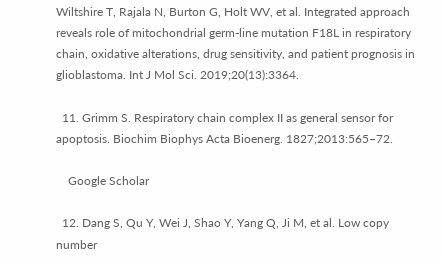Wiltshire T, Rajala N, Burton G, Holt WV, et al. Integrated approach reveals role of mitochondrial germ-line mutation F18L in respiratory chain, oxidative alterations, drug sensitivity, and patient prognosis in glioblastoma. Int J Mol Sci. 2019;20(13):3364.

  11. Grimm S. Respiratory chain complex II as general sensor for apoptosis. Biochim Biophys Acta Bioenerg. 1827;2013:565–72.

    Google Scholar

  12. Dang S, Qu Y, Wei J, Shao Y, Yang Q, Ji M, et al. Low copy number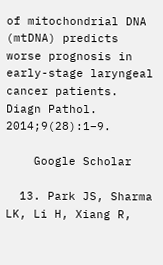of mitochondrial DNA (mtDNA) predicts worse prognosis in early-stage laryngeal cancer patients. Diagn Pathol. 2014;9(28):1–9.

    Google Scholar

  13. Park JS, Sharma LK, Li H, Xiang R,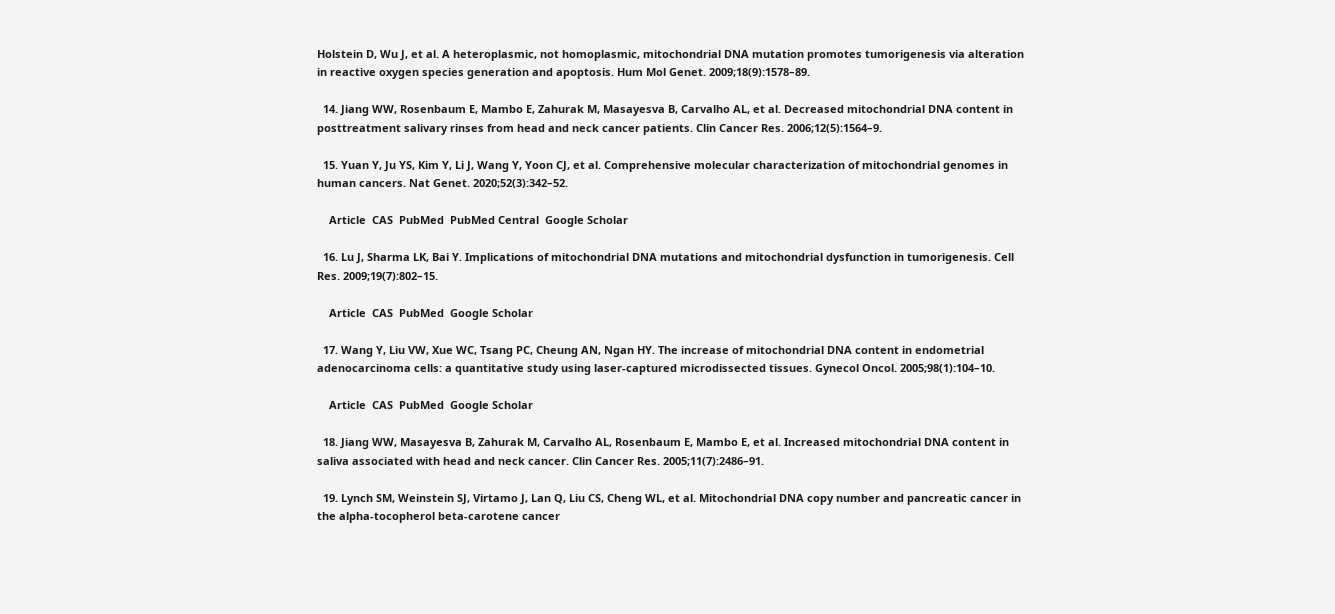Holstein D, Wu J, et al. A heteroplasmic, not homoplasmic, mitochondrial DNA mutation promotes tumorigenesis via alteration in reactive oxygen species generation and apoptosis. Hum Mol Genet. 2009;18(9):1578–89.

  14. Jiang WW, Rosenbaum E, Mambo E, Zahurak M, Masayesva B, Carvalho AL, et al. Decreased mitochondrial DNA content in posttreatment salivary rinses from head and neck cancer patients. Clin Cancer Res. 2006;12(5):1564–9.

  15. Yuan Y, Ju YS, Kim Y, Li J, Wang Y, Yoon CJ, et al. Comprehensive molecular characterization of mitochondrial genomes in human cancers. Nat Genet. 2020;52(3):342–52.

    Article  CAS  PubMed  PubMed Central  Google Scholar

  16. Lu J, Sharma LK, Bai Y. Implications of mitochondrial DNA mutations and mitochondrial dysfunction in tumorigenesis. Cell Res. 2009;19(7):802–15.

    Article  CAS  PubMed  Google Scholar

  17. Wang Y, Liu VW, Xue WC, Tsang PC, Cheung AN, Ngan HY. The increase of mitochondrial DNA content in endometrial adenocarcinoma cells: a quantitative study using laser-captured microdissected tissues. Gynecol Oncol. 2005;98(1):104–10.

    Article  CAS  PubMed  Google Scholar

  18. Jiang WW, Masayesva B, Zahurak M, Carvalho AL, Rosenbaum E, Mambo E, et al. Increased mitochondrial DNA content in saliva associated with head and neck cancer. Clin Cancer Res. 2005;11(7):2486–91.

  19. Lynch SM, Weinstein SJ, Virtamo J, Lan Q, Liu CS, Cheng WL, et al. Mitochondrial DNA copy number and pancreatic cancer in the alpha-tocopherol beta-carotene cancer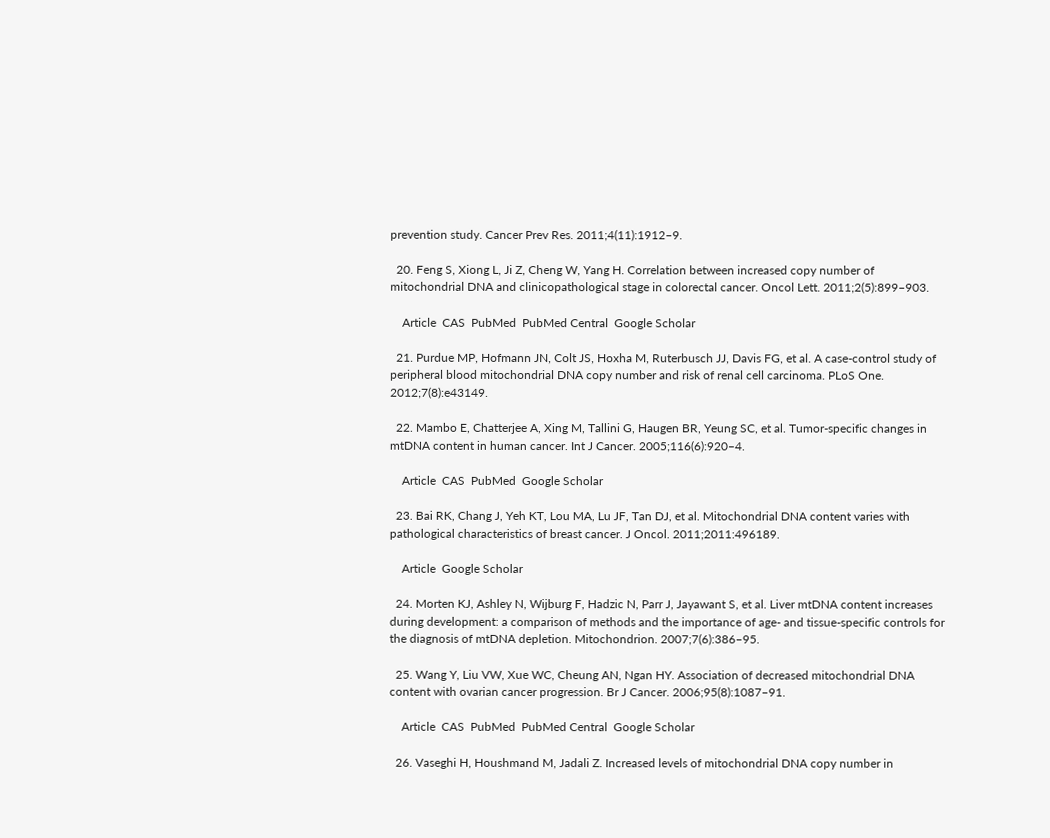prevention study. Cancer Prev Res. 2011;4(11):1912–9.

  20. Feng S, Xiong L, Ji Z, Cheng W, Yang H. Correlation between increased copy number of mitochondrial DNA and clinicopathological stage in colorectal cancer. Oncol Lett. 2011;2(5):899–903.

    Article  CAS  PubMed  PubMed Central  Google Scholar

  21. Purdue MP, Hofmann JN, Colt JS, Hoxha M, Ruterbusch JJ, Davis FG, et al. A case-control study of peripheral blood mitochondrial DNA copy number and risk of renal cell carcinoma. PLoS One. 2012;7(8):e43149.

  22. Mambo E, Chatterjee A, Xing M, Tallini G, Haugen BR, Yeung SC, et al. Tumor-specific changes in mtDNA content in human cancer. Int J Cancer. 2005;116(6):920–4.

    Article  CAS  PubMed  Google Scholar

  23. Bai RK, Chang J, Yeh KT, Lou MA, Lu JF, Tan DJ, et al. Mitochondrial DNA content varies with pathological characteristics of breast cancer. J Oncol. 2011;2011:496189.

    Article  Google Scholar

  24. Morten KJ, Ashley N, Wijburg F, Hadzic N, Parr J, Jayawant S, et al. Liver mtDNA content increases during development: a comparison of methods and the importance of age- and tissue-specific controls for the diagnosis of mtDNA depletion. Mitochondrion. 2007;7(6):386–95.

  25. Wang Y, Liu VW, Xue WC, Cheung AN, Ngan HY. Association of decreased mitochondrial DNA content with ovarian cancer progression. Br J Cancer. 2006;95(8):1087–91.

    Article  CAS  PubMed  PubMed Central  Google Scholar

  26. Vaseghi H, Houshmand M, Jadali Z. Increased levels of mitochondrial DNA copy number in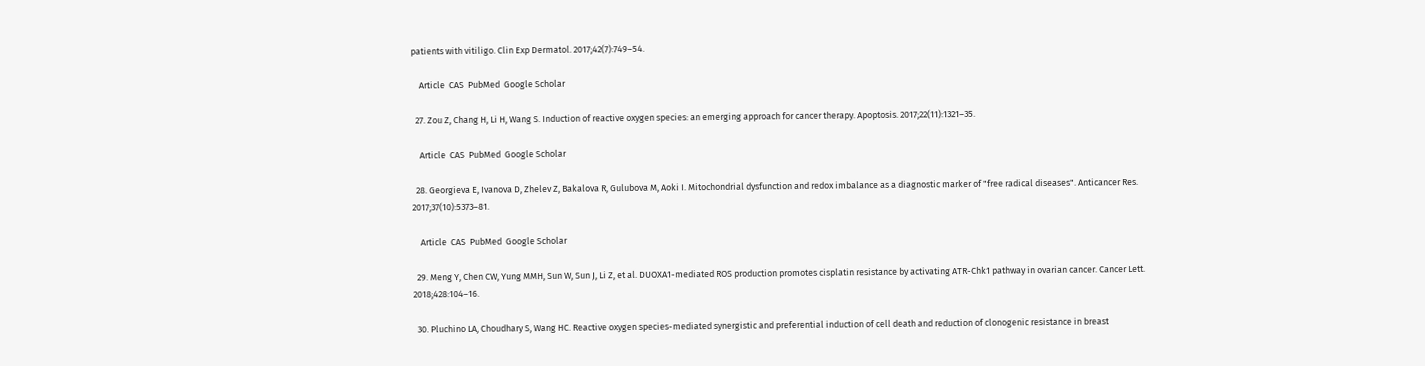patients with vitiligo. Clin Exp Dermatol. 2017;42(7):749–54.

    Article  CAS  PubMed  Google Scholar

  27. Zou Z, Chang H, Li H, Wang S. Induction of reactive oxygen species: an emerging approach for cancer therapy. Apoptosis. 2017;22(11):1321–35.

    Article  CAS  PubMed  Google Scholar

  28. Georgieva E, Ivanova D, Zhelev Z, Bakalova R, Gulubova M, Aoki I. Mitochondrial dysfunction and redox imbalance as a diagnostic marker of "free radical diseases". Anticancer Res. 2017;37(10):5373–81.

    Article  CAS  PubMed  Google Scholar

  29. Meng Y, Chen CW, Yung MMH, Sun W, Sun J, Li Z, et al. DUOXA1-mediated ROS production promotes cisplatin resistance by activating ATR-Chk1 pathway in ovarian cancer. Cancer Lett. 2018;428:104–16.

  30. Pluchino LA, Choudhary S, Wang HC. Reactive oxygen species-mediated synergistic and preferential induction of cell death and reduction of clonogenic resistance in breast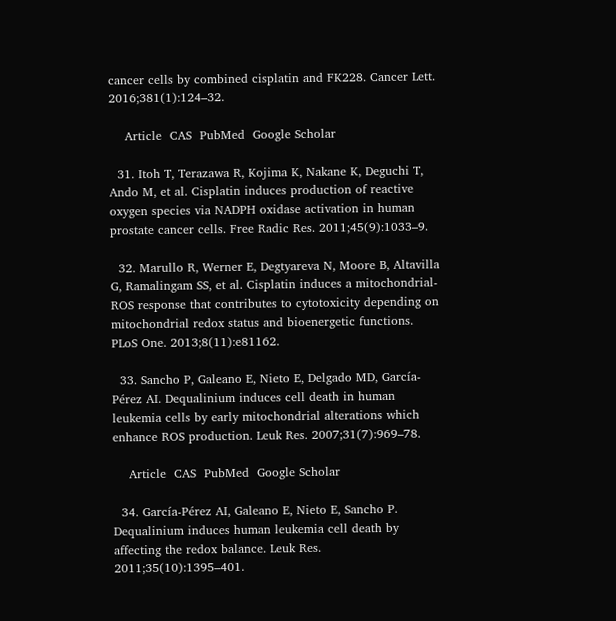cancer cells by combined cisplatin and FK228. Cancer Lett. 2016;381(1):124–32.

    Article  CAS  PubMed  Google Scholar

  31. Itoh T, Terazawa R, Kojima K, Nakane K, Deguchi T, Ando M, et al. Cisplatin induces production of reactive oxygen species via NADPH oxidase activation in human prostate cancer cells. Free Radic Res. 2011;45(9):1033–9.

  32. Marullo R, Werner E, Degtyareva N, Moore B, Altavilla G, Ramalingam SS, et al. Cisplatin induces a mitochondrial-ROS response that contributes to cytotoxicity depending on mitochondrial redox status and bioenergetic functions. PLoS One. 2013;8(11):e81162.

  33. Sancho P, Galeano E, Nieto E, Delgado MD, García-Pérez AI. Dequalinium induces cell death in human leukemia cells by early mitochondrial alterations which enhance ROS production. Leuk Res. 2007;31(7):969–78.

    Article  CAS  PubMed  Google Scholar

  34. García-Pérez AI, Galeano E, Nieto E, Sancho P. Dequalinium induces human leukemia cell death by affecting the redox balance. Leuk Res. 2011;35(10):1395–401.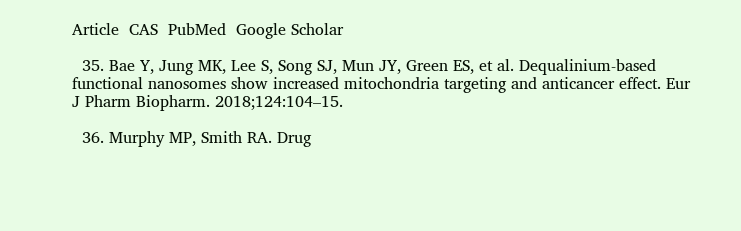Article  CAS  PubMed  Google Scholar

  35. Bae Y, Jung MK, Lee S, Song SJ, Mun JY, Green ES, et al. Dequalinium-based functional nanosomes show increased mitochondria targeting and anticancer effect. Eur J Pharm Biopharm. 2018;124:104–15.

  36. Murphy MP, Smith RA. Drug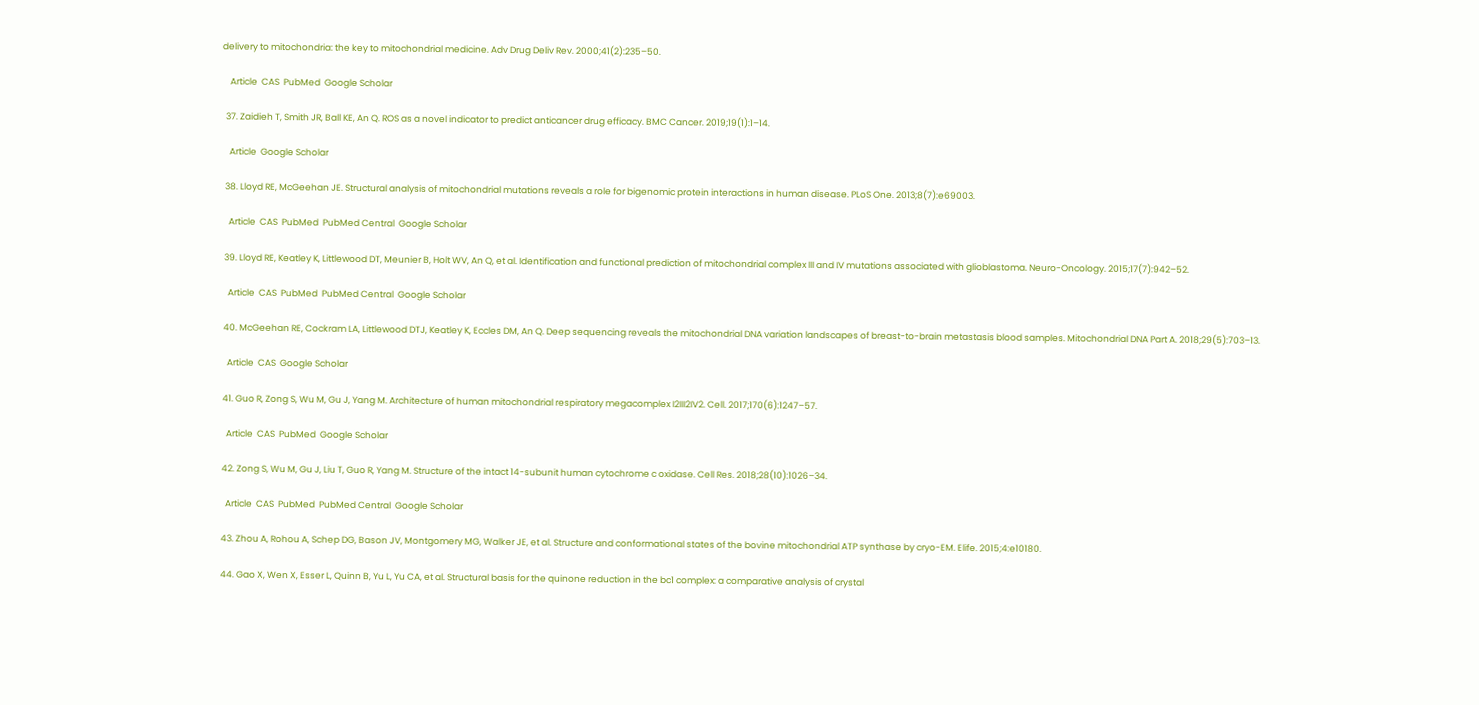delivery to mitochondria: the key to mitochondrial medicine. Adv Drug Deliv Rev. 2000;41(2):235–50.

    Article  CAS  PubMed  Google Scholar

  37. Zaidieh T, Smith JR, Ball KE, An Q. ROS as a novel indicator to predict anticancer drug efficacy. BMC Cancer. 2019;19(1):1–14.

    Article  Google Scholar

  38. Lloyd RE, McGeehan JE. Structural analysis of mitochondrial mutations reveals a role for bigenomic protein interactions in human disease. PLoS One. 2013;8(7):e69003.

    Article  CAS  PubMed  PubMed Central  Google Scholar

  39. Lloyd RE, Keatley K, Littlewood DT, Meunier B, Holt WV, An Q, et al. Identification and functional prediction of mitochondrial complex III and IV mutations associated with glioblastoma. Neuro-Oncology. 2015;17(7):942–52.

    Article  CAS  PubMed  PubMed Central  Google Scholar

  40. McGeehan RE, Cockram LA, Littlewood DTJ, Keatley K, Eccles DM, An Q. Deep sequencing reveals the mitochondrial DNA variation landscapes of breast-to-brain metastasis blood samples. Mitochondrial DNA Part A. 2018;29(5):703–13.

    Article  CAS  Google Scholar

  41. Guo R, Zong S, Wu M, Gu J, Yang M. Architecture of human mitochondrial respiratory megacomplex I2III2IV2. Cell. 2017;170(6):1247–57.

    Article  CAS  PubMed  Google Scholar

  42. Zong S, Wu M, Gu J, Liu T, Guo R, Yang M. Structure of the intact 14-subunit human cytochrome c oxidase. Cell Res. 2018;28(10):1026–34.

    Article  CAS  PubMed  PubMed Central  Google Scholar

  43. Zhou A, Rohou A, Schep DG, Bason JV, Montgomery MG, Walker JE, et al. Structure and conformational states of the bovine mitochondrial ATP synthase by cryo-EM. Elife. 2015;4:e10180.

  44. Gao X, Wen X, Esser L, Quinn B, Yu L, Yu CA, et al. Structural basis for the quinone reduction in the bc1 complex: a comparative analysis of crystal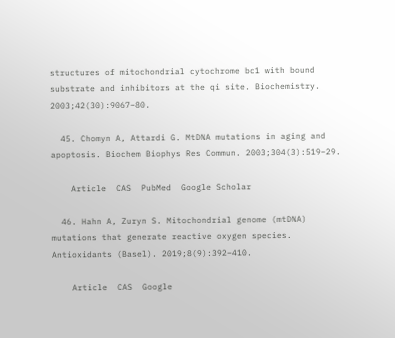structures of mitochondrial cytochrome bc1 with bound substrate and inhibitors at the qi site. Biochemistry. 2003;42(30):9067–80.

  45. Chomyn A, Attardi G. MtDNA mutations in aging and apoptosis. Biochem Biophys Res Commun. 2003;304(3):519–29.

    Article  CAS  PubMed  Google Scholar

  46. Hahn A, Zuryn S. Mitochondrial genome (mtDNA) mutations that generate reactive oxygen species. Antioxidants (Basel). 2019;8(9):392–410.

    Article  CAS  Google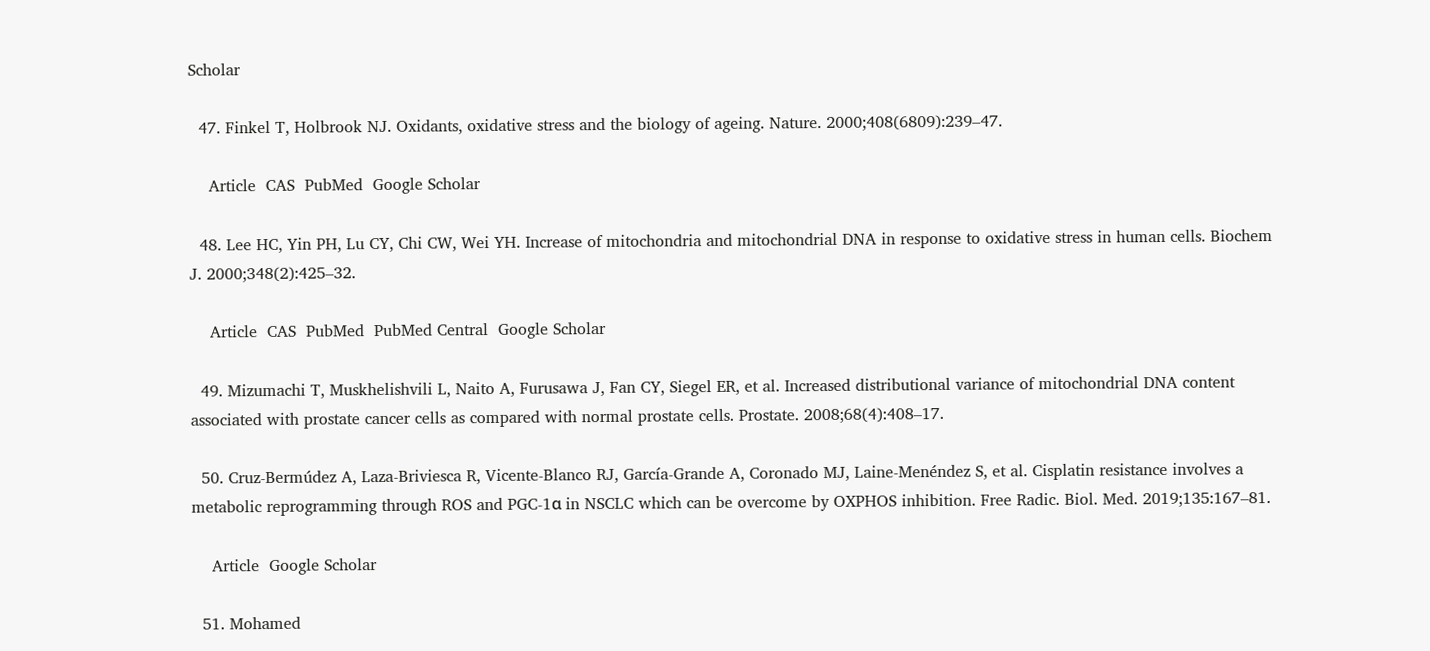Scholar

  47. Finkel T, Holbrook NJ. Oxidants, oxidative stress and the biology of ageing. Nature. 2000;408(6809):239–47.

    Article  CAS  PubMed  Google Scholar

  48. Lee HC, Yin PH, Lu CY, Chi CW, Wei YH. Increase of mitochondria and mitochondrial DNA in response to oxidative stress in human cells. Biochem J. 2000;348(2):425–32.

    Article  CAS  PubMed  PubMed Central  Google Scholar

  49. Mizumachi T, Muskhelishvili L, Naito A, Furusawa J, Fan CY, Siegel ER, et al. Increased distributional variance of mitochondrial DNA content associated with prostate cancer cells as compared with normal prostate cells. Prostate. 2008;68(4):408–17.

  50. Cruz-Bermúdez A, Laza-Briviesca R, Vicente-Blanco RJ, García-Grande A, Coronado MJ, Laine-Menéndez S, et al. Cisplatin resistance involves a metabolic reprogramming through ROS and PGC-1α in NSCLC which can be overcome by OXPHOS inhibition. Free Radic. Biol. Med. 2019;135:167–81.

    Article  Google Scholar

  51. Mohamed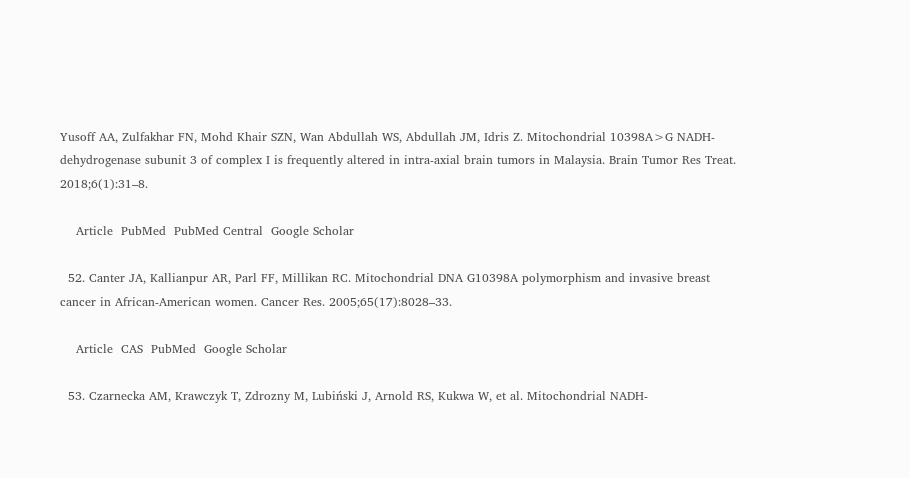Yusoff AA, Zulfakhar FN, Mohd Khair SZN, Wan Abdullah WS, Abdullah JM, Idris Z. Mitochondrial 10398A>G NADH-dehydrogenase subunit 3 of complex I is frequently altered in intra-axial brain tumors in Malaysia. Brain Tumor Res Treat. 2018;6(1):31–8.

    Article  PubMed  PubMed Central  Google Scholar

  52. Canter JA, Kallianpur AR, Parl FF, Millikan RC. Mitochondrial DNA G10398A polymorphism and invasive breast cancer in African-American women. Cancer Res. 2005;65(17):8028–33.

    Article  CAS  PubMed  Google Scholar

  53. Czarnecka AM, Krawczyk T, Zdrozny M, Lubiński J, Arnold RS, Kukwa W, et al. Mitochondrial NADH-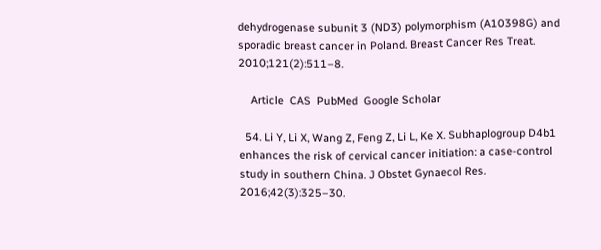dehydrogenase subunit 3 (ND3) polymorphism (A10398G) and sporadic breast cancer in Poland. Breast Cancer Res Treat. 2010;121(2):511–8.

    Article  CAS  PubMed  Google Scholar

  54. Li Y, Li X, Wang Z, Feng Z, Li L, Ke X. Subhaplogroup D4b1 enhances the risk of cervical cancer initiation: a case-control study in southern China. J Obstet Gynaecol Res. 2016;42(3):325–30.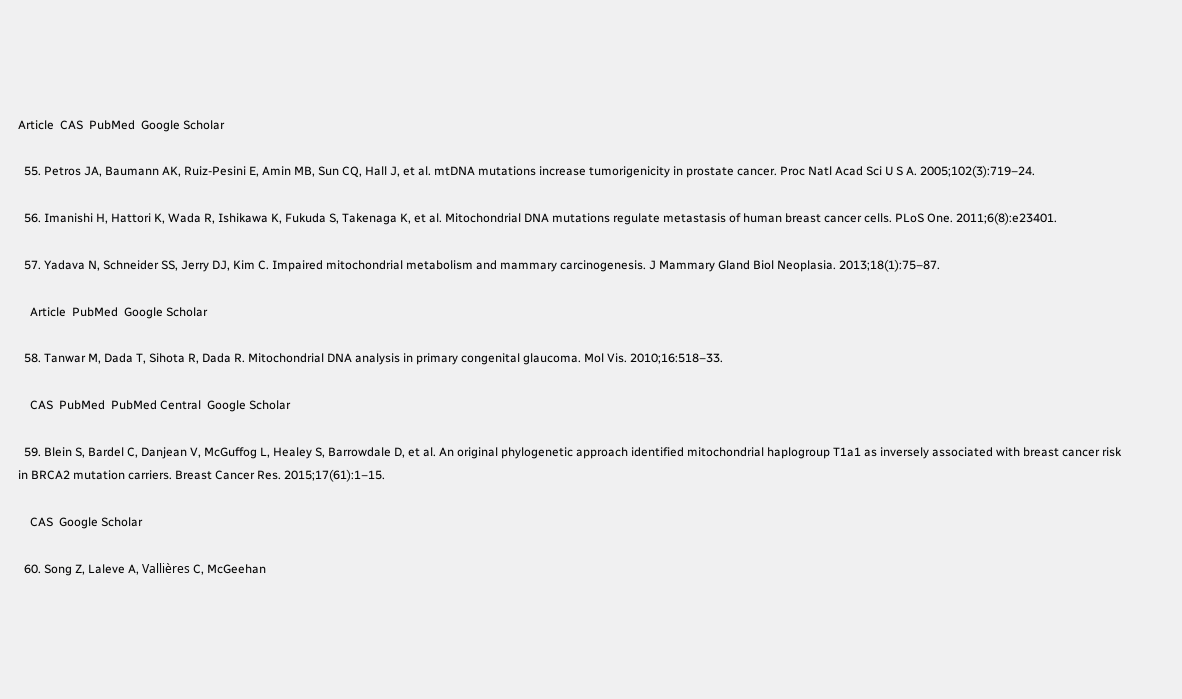Article  CAS  PubMed  Google Scholar

  55. Petros JA, Baumann AK, Ruiz-Pesini E, Amin MB, Sun CQ, Hall J, et al. mtDNA mutations increase tumorigenicity in prostate cancer. Proc Natl Acad Sci U S A. 2005;102(3):719–24.

  56. Imanishi H, Hattori K, Wada R, Ishikawa K, Fukuda S, Takenaga K, et al. Mitochondrial DNA mutations regulate metastasis of human breast cancer cells. PLoS One. 2011;6(8):e23401.

  57. Yadava N, Schneider SS, Jerry DJ, Kim C. Impaired mitochondrial metabolism and mammary carcinogenesis. J Mammary Gland Biol Neoplasia. 2013;18(1):75–87.

    Article  PubMed  Google Scholar

  58. Tanwar M, Dada T, Sihota R, Dada R. Mitochondrial DNA analysis in primary congenital glaucoma. Mol Vis. 2010;16:518–33.

    CAS  PubMed  PubMed Central  Google Scholar

  59. Blein S, Bardel C, Danjean V, McGuffog L, Healey S, Barrowdale D, et al. An original phylogenetic approach identified mitochondrial haplogroup T1a1 as inversely associated with breast cancer risk in BRCA2 mutation carriers. Breast Cancer Res. 2015;17(61):1–15.

    CAS  Google Scholar

  60. Song Z, Laleve A, Vallières C, McGeehan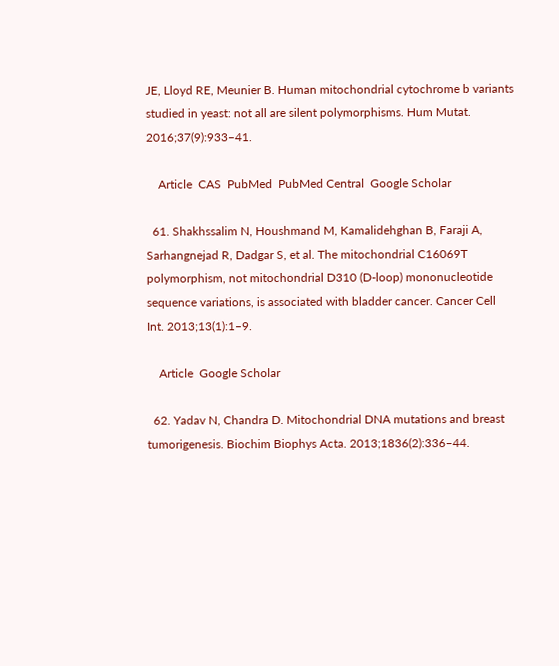JE, Lloyd RE, Meunier B. Human mitochondrial cytochrome b variants studied in yeast: not all are silent polymorphisms. Hum Mutat. 2016;37(9):933–41.

    Article  CAS  PubMed  PubMed Central  Google Scholar

  61. Shakhssalim N, Houshmand M, Kamalidehghan B, Faraji A, Sarhangnejad R, Dadgar S, et al. The mitochondrial C16069T polymorphism, not mitochondrial D310 (D-loop) mononucleotide sequence variations, is associated with bladder cancer. Cancer Cell Int. 2013;13(1):1–9.

    Article  Google Scholar

  62. Yadav N, Chandra D. Mitochondrial DNA mutations and breast tumorigenesis. Biochim Biophys Acta. 2013;1836(2):336–44.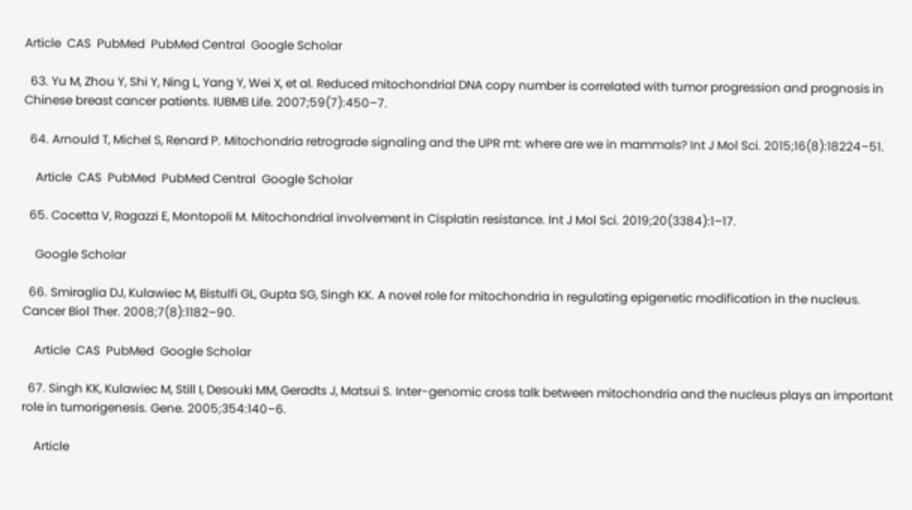Article  CAS  PubMed  PubMed Central  Google Scholar

  63. Yu M, Zhou Y, Shi Y, Ning L, Yang Y, Wei X, et al. Reduced mitochondrial DNA copy number is correlated with tumor progression and prognosis in Chinese breast cancer patients. IUBMB Life. 2007;59(7):450–7.

  64. Arnould T, Michel S, Renard P. Mitochondria retrograde signaling and the UPR mt: where are we in mammals? Int J Mol Sci. 2015;16(8):18224–51.

    Article  CAS  PubMed  PubMed Central  Google Scholar

  65. Cocetta V, Ragazzi E, Montopoli M. Mitochondrial involvement in Cisplatin resistance. Int J Mol Sci. 2019;20(3384):1–17.

    Google Scholar

  66. Smiraglia DJ, Kulawiec M, Bistulfi GL, Gupta SG, Singh KK. A novel role for mitochondria in regulating epigenetic modification in the nucleus. Cancer Biol Ther. 2008;7(8):1182–90.

    Article  CAS  PubMed  Google Scholar

  67. Singh KK, Kulawiec M, Still I, Desouki MM, Geradts J, Matsui S. Inter-genomic cross talk between mitochondria and the nucleus plays an important role in tumorigenesis. Gene. 2005;354:140–6.

    Article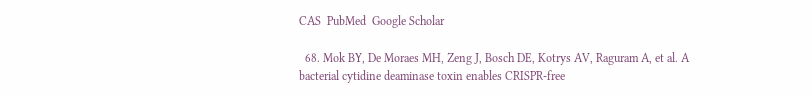CAS  PubMed  Google Scholar

  68. Mok BY, De Moraes MH, Zeng J, Bosch DE, Kotrys AV, Raguram A, et al. A bacterial cytidine deaminase toxin enables CRISPR-free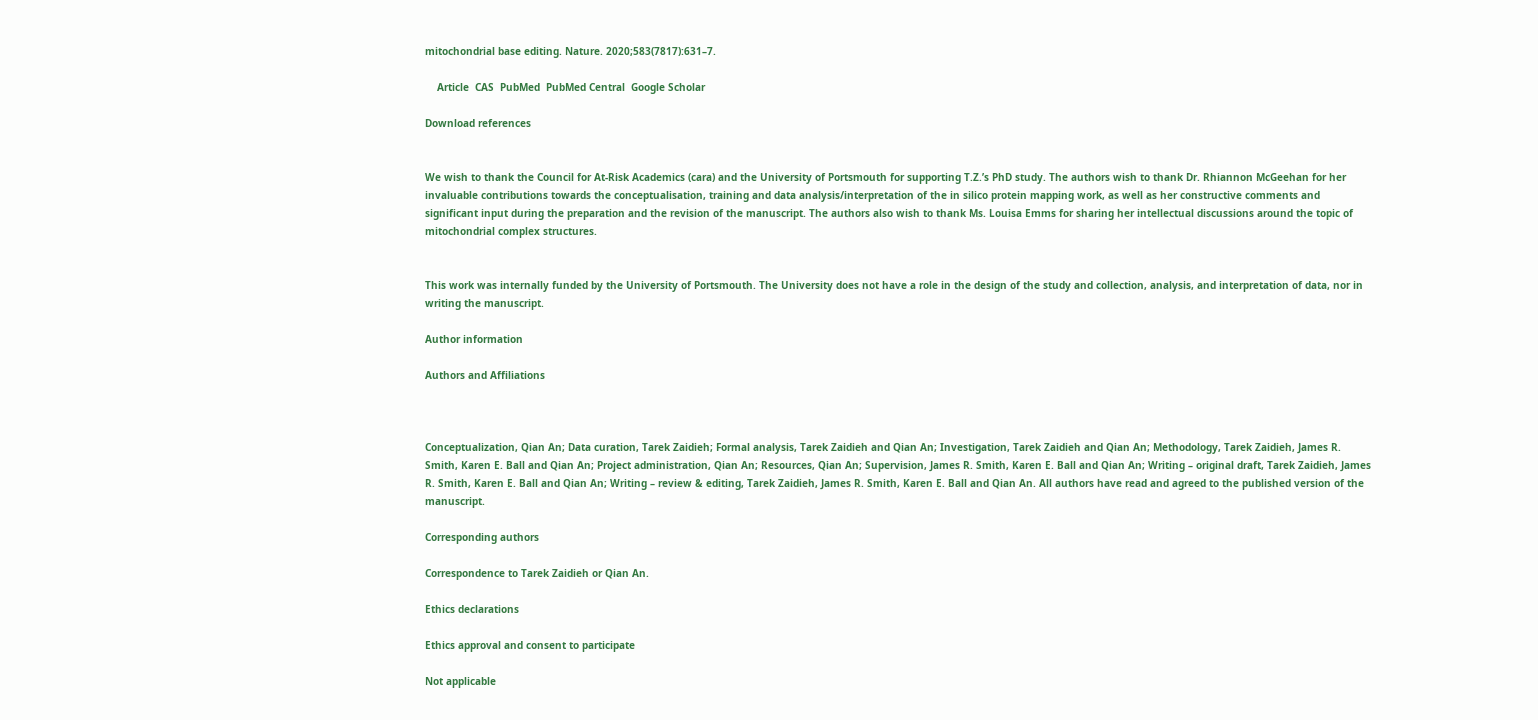mitochondrial base editing. Nature. 2020;583(7817):631–7.

    Article  CAS  PubMed  PubMed Central  Google Scholar

Download references


We wish to thank the Council for At-Risk Academics (cara) and the University of Portsmouth for supporting T.Z.’s PhD study. The authors wish to thank Dr. Rhiannon McGeehan for her invaluable contributions towards the conceptualisation, training and data analysis/interpretation of the in silico protein mapping work, as well as her constructive comments and significant input during the preparation and the revision of the manuscript. The authors also wish to thank Ms. Louisa Emms for sharing her intellectual discussions around the topic of mitochondrial complex structures.


This work was internally funded by the University of Portsmouth. The University does not have a role in the design of the study and collection, analysis, and interpretation of data, nor in writing the manuscript.

Author information

Authors and Affiliations



Conceptualization, Qian An; Data curation, Tarek Zaidieh; Formal analysis, Tarek Zaidieh and Qian An; Investigation, Tarek Zaidieh and Qian An; Methodology, Tarek Zaidieh, James R. Smith, Karen E. Ball and Qian An; Project administration, Qian An; Resources, Qian An; Supervision, James R. Smith, Karen E. Ball and Qian An; Writing – original draft, Tarek Zaidieh, James R. Smith, Karen E. Ball and Qian An; Writing – review & editing, Tarek Zaidieh, James R. Smith, Karen E. Ball and Qian An. All authors have read and agreed to the published version of the manuscript.

Corresponding authors

Correspondence to Tarek Zaidieh or Qian An.

Ethics declarations

Ethics approval and consent to participate

Not applicable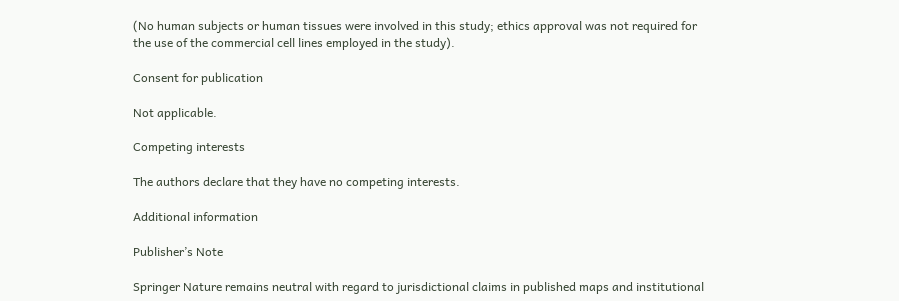(No human subjects or human tissues were involved in this study; ethics approval was not required for the use of the commercial cell lines employed in the study).

Consent for publication

Not applicable.

Competing interests

The authors declare that they have no competing interests.

Additional information

Publisher’s Note

Springer Nature remains neutral with regard to jurisdictional claims in published maps and institutional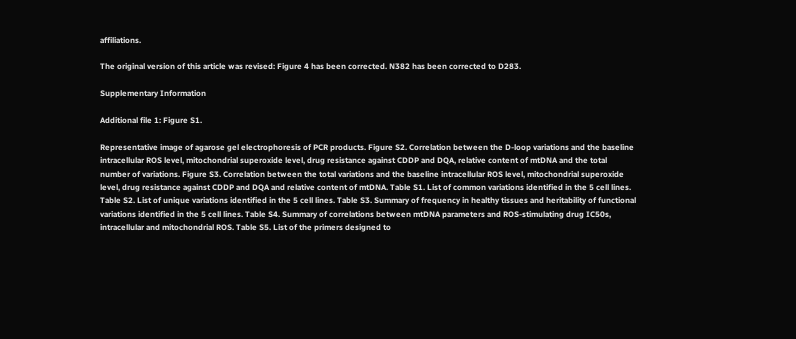affiliations.

The original version of this article was revised: Figure 4 has been corrected. N382 has been corrected to D283.

Supplementary Information

Additional file 1: Figure S1.

Representative image of agarose gel electrophoresis of PCR products. Figure S2. Correlation between the D-loop variations and the baseline intracellular ROS level, mitochondrial superoxide level, drug resistance against CDDP and DQA, relative content of mtDNA and the total number of variations. Figure S3. Correlation between the total variations and the baseline intracellular ROS level, mitochondrial superoxide level, drug resistance against CDDP and DQA and relative content of mtDNA. Table S1. List of common variations identified in the 5 cell lines. Table S2. List of unique variations identified in the 5 cell lines. Table S3. Summary of frequency in healthy tissues and heritability of functional variations identified in the 5 cell lines. Table S4. Summary of correlations between mtDNA parameters and ROS-stimulating drug IC50s, intracellular and mitochondrial ROS. Table S5. List of the primers designed to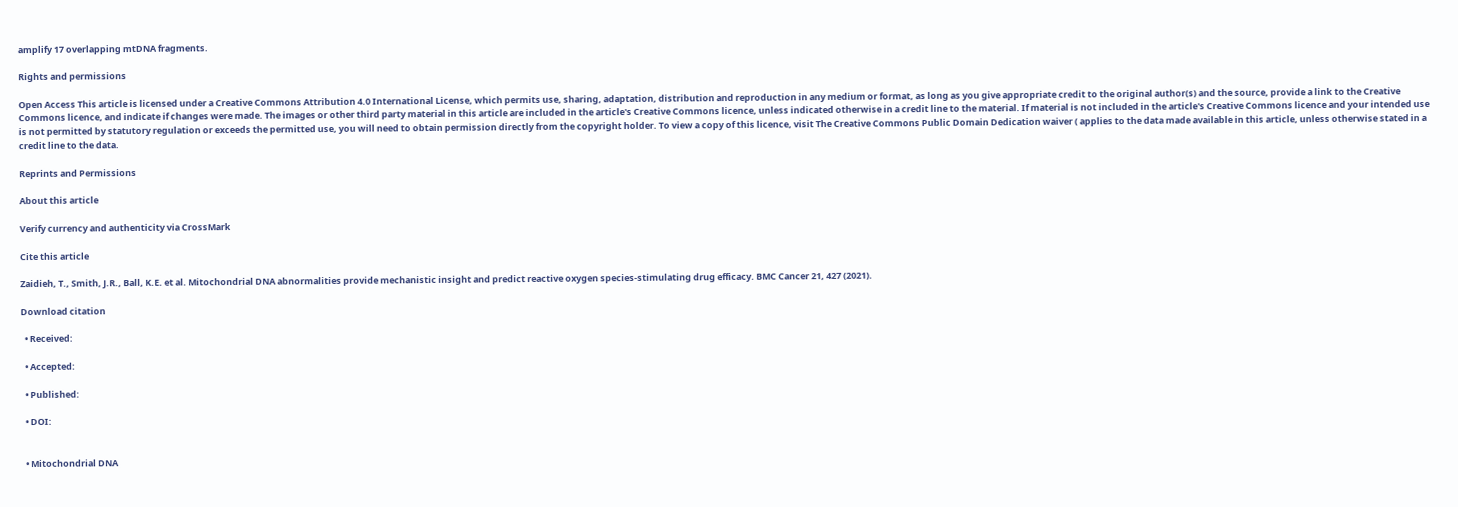amplify 17 overlapping mtDNA fragments.

Rights and permissions

Open Access This article is licensed under a Creative Commons Attribution 4.0 International License, which permits use, sharing, adaptation, distribution and reproduction in any medium or format, as long as you give appropriate credit to the original author(s) and the source, provide a link to the Creative Commons licence, and indicate if changes were made. The images or other third party material in this article are included in the article's Creative Commons licence, unless indicated otherwise in a credit line to the material. If material is not included in the article's Creative Commons licence and your intended use is not permitted by statutory regulation or exceeds the permitted use, you will need to obtain permission directly from the copyright holder. To view a copy of this licence, visit The Creative Commons Public Domain Dedication waiver ( applies to the data made available in this article, unless otherwise stated in a credit line to the data.

Reprints and Permissions

About this article

Verify currency and authenticity via CrossMark

Cite this article

Zaidieh, T., Smith, J.R., Ball, K.E. et al. Mitochondrial DNA abnormalities provide mechanistic insight and predict reactive oxygen species-stimulating drug efficacy. BMC Cancer 21, 427 (2021).

Download citation

  • Received:

  • Accepted:

  • Published:

  • DOI:


  • Mitochondrial DNA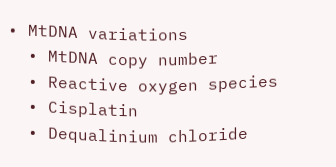• MtDNA variations
  • MtDNA copy number
  • Reactive oxygen species
  • Cisplatin
  • Dequalinium chloride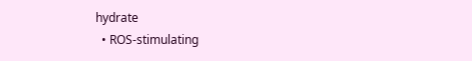hydrate
  • ROS-stimulating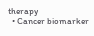therapy
  • Cancer biomarker